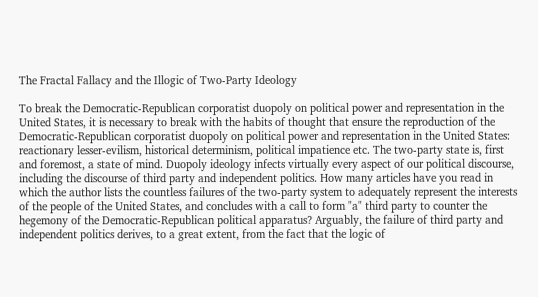The Fractal Fallacy and the Illogic of Two-Party Ideology

To break the Democratic-Republican corporatist duopoly on political power and representation in the United States, it is necessary to break with the habits of thought that ensure the reproduction of the Democratic-Republican corporatist duopoly on political power and representation in the United States: reactionary lesser-evilism, historical determinism, political impatience etc. The two-party state is, first and foremost, a state of mind. Duopoly ideology infects virtually every aspect of our political discourse, including the discourse of third party and independent politics. How many articles have you read in which the author lists the countless failures of the two-party system to adequately represent the interests of the people of the United States, and concludes with a call to form "a" third party to counter the hegemony of the Democratic-Republican political apparatus? Arguably, the failure of third party and independent politics derives, to a great extent, from the fact that the logic of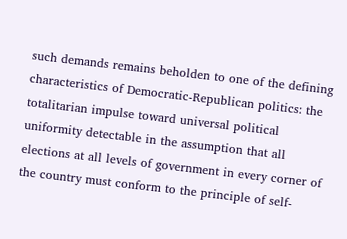such demands remains beholden to one of the defining characteristics of Democratic-Republican politics: the totalitarian impulse toward universal political uniformity detectable in the assumption that all elections at all levels of government in every corner of the country must conform to the principle of self-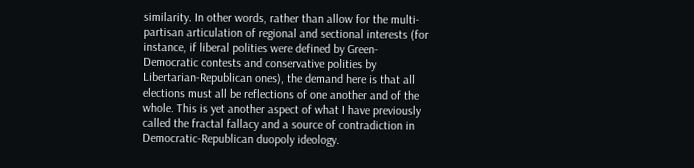similarity. In other words, rather than allow for the multi-partisan articulation of regional and sectional interests (for instance, if liberal polities were defined by Green-Democratic contests and conservative polities by Libertarian-Republican ones), the demand here is that all elections must all be reflections of one another and of the whole. This is yet another aspect of what I have previously called the fractal fallacy and a source of contradiction in Democratic-Republican duopoly ideology.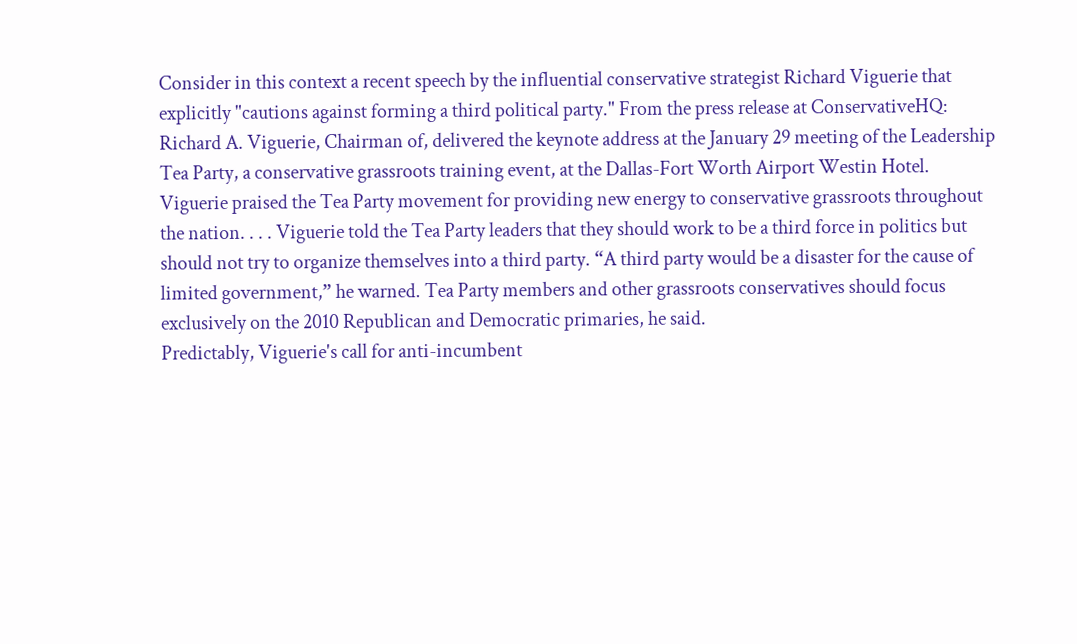Consider in this context a recent speech by the influential conservative strategist Richard Viguerie that explicitly "cautions against forming a third political party." From the press release at ConservativeHQ:
Richard A. Viguerie, Chairman of, delivered the keynote address at the January 29 meeting of the Leadership Tea Party, a conservative grassroots training event, at the Dallas-Fort Worth Airport Westin Hotel. Viguerie praised the Tea Party movement for providing new energy to conservative grassroots throughout the nation. . . . Viguerie told the Tea Party leaders that they should work to be a third force in politics but should not try to organize themselves into a third party. “A third party would be a disaster for the cause of limited government,” he warned. Tea Party members and other grassroots conservatives should focus exclusively on the 2010 Republican and Democratic primaries, he said.
Predictably, Viguerie's call for anti-incumbent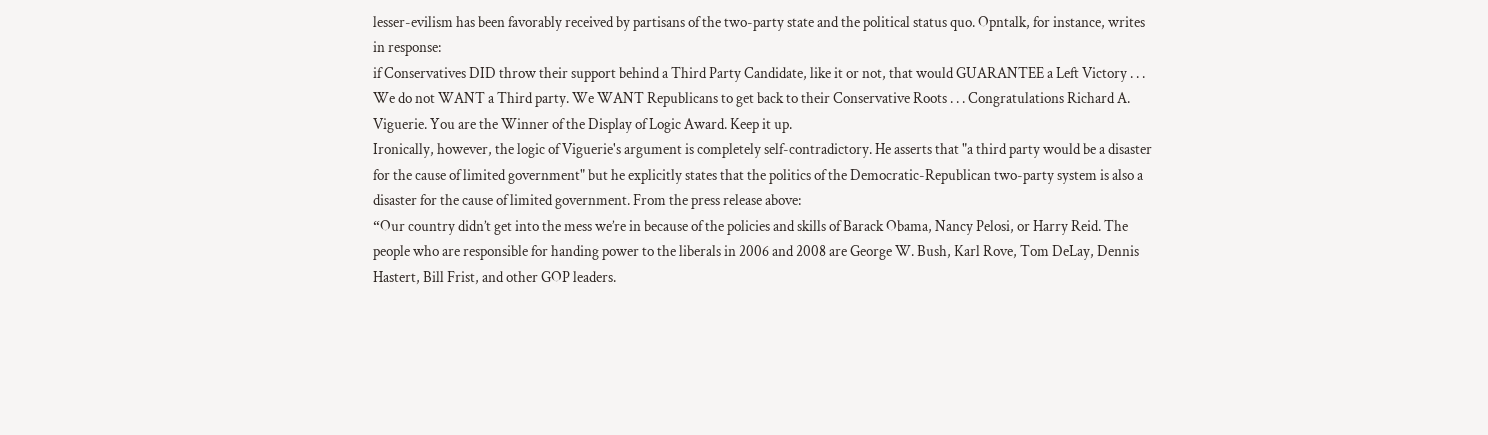lesser-evilism has been favorably received by partisans of the two-party state and the political status quo. Opntalk, for instance, writes in response:
if Conservatives DID throw their support behind a Third Party Candidate, like it or not, that would GUARANTEE a Left Victory . . . We do not WANT a Third party. We WANT Republicans to get back to their Conservative Roots . . . Congratulations Richard A. Viguerie. You are the Winner of the Display of Logic Award. Keep it up.
Ironically, however, the logic of Viguerie's argument is completely self-contradictory. He asserts that "a third party would be a disaster for the cause of limited government" but he explicitly states that the politics of the Democratic-Republican two-party system is also a disaster for the cause of limited government. From the press release above:
“Our country didn’t get into the mess we’re in because of the policies and skills of Barack Obama, Nancy Pelosi, or Harry Reid. The people who are responsible for handing power to the liberals in 2006 and 2008 are George W. Bush, Karl Rove, Tom DeLay, Dennis Hastert, Bill Frist, and other GOP leaders.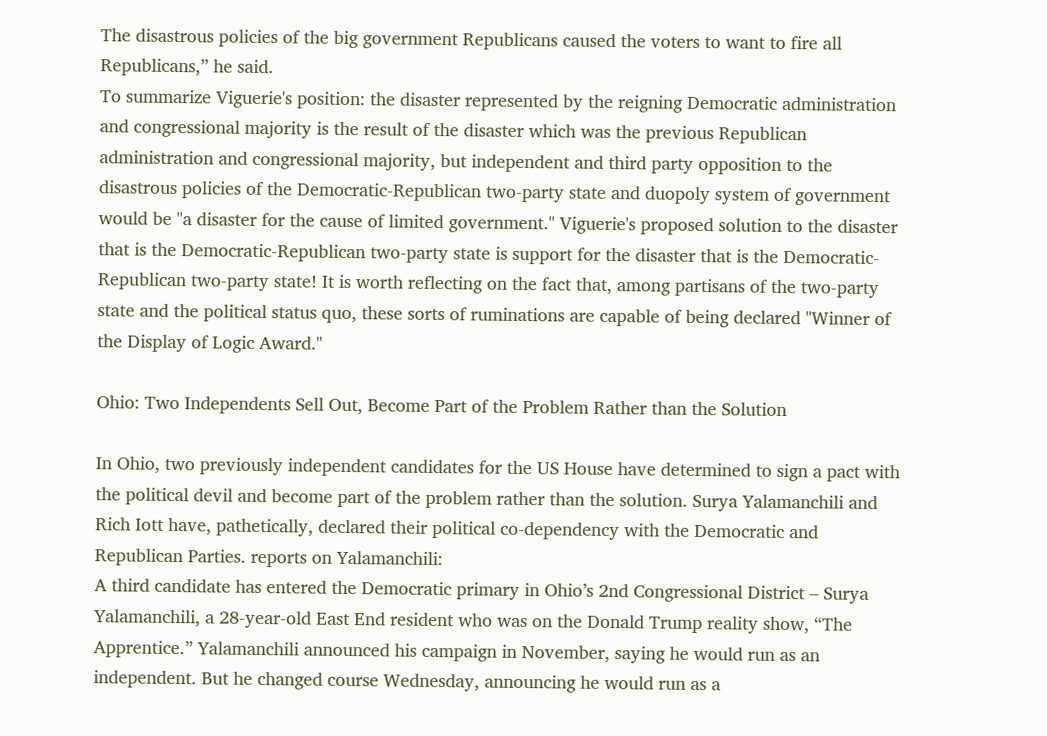The disastrous policies of the big government Republicans caused the voters to want to fire all Republicans,” he said.
To summarize Viguerie's position: the disaster represented by the reigning Democratic administration and congressional majority is the result of the disaster which was the previous Republican administration and congressional majority, but independent and third party opposition to the disastrous policies of the Democratic-Republican two-party state and duopoly system of government would be "a disaster for the cause of limited government." Viguerie's proposed solution to the disaster that is the Democratic-Republican two-party state is support for the disaster that is the Democratic-Republican two-party state! It is worth reflecting on the fact that, among partisans of the two-party state and the political status quo, these sorts of ruminations are capable of being declared "Winner of the Display of Logic Award."

Ohio: Two Independents Sell Out, Become Part of the Problem Rather than the Solution

In Ohio, two previously independent candidates for the US House have determined to sign a pact with the political devil and become part of the problem rather than the solution. Surya Yalamanchili and Rich Iott have, pathetically, declared their political co-dependency with the Democratic and Republican Parties. reports on Yalamanchili:
A third candidate has entered the Democratic primary in Ohio’s 2nd Congressional District – Surya Yalamanchili, a 28-year-old East End resident who was on the Donald Trump reality show, “The Apprentice.” Yalamanchili announced his campaign in November, saying he would run as an independent. But he changed course Wednesday, announcing he would run as a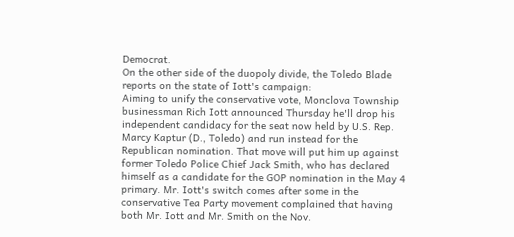Democrat.
On the other side of the duopoly divide, the Toledo Blade reports on the state of Iott's campaign:
Aiming to unify the conservative vote, Monclova Township businessman Rich Iott announced Thursday he'll drop his independent candidacy for the seat now held by U.S. Rep. Marcy Kaptur (D., Toledo) and run instead for the Republican nomination. That move will put him up against former Toledo Police Chief Jack Smith, who has declared himself as a candidate for the GOP nomination in the May 4 primary. Mr. Iott's switch comes after some in the conservative Tea Party movement complained that having both Mr. Iott and Mr. Smith on the Nov.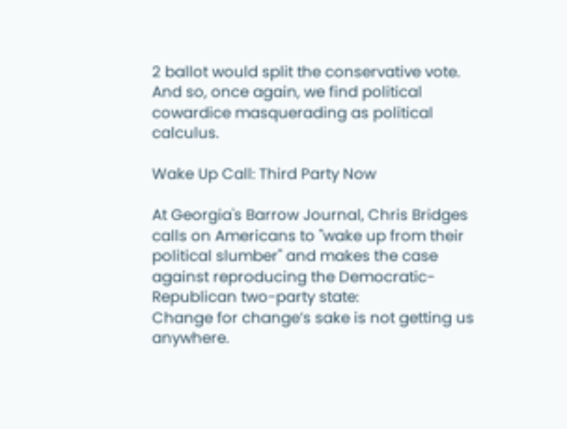2 ballot would split the conservative vote.
And so, once again, we find political cowardice masquerading as political calculus.

Wake Up Call: Third Party Now

At Georgia's Barrow Journal, Chris Bridges calls on Americans to "wake up from their political slumber" and makes the case against reproducing the Democratic-Republican two-party state:
Change for change’s sake is not getting us anywhere.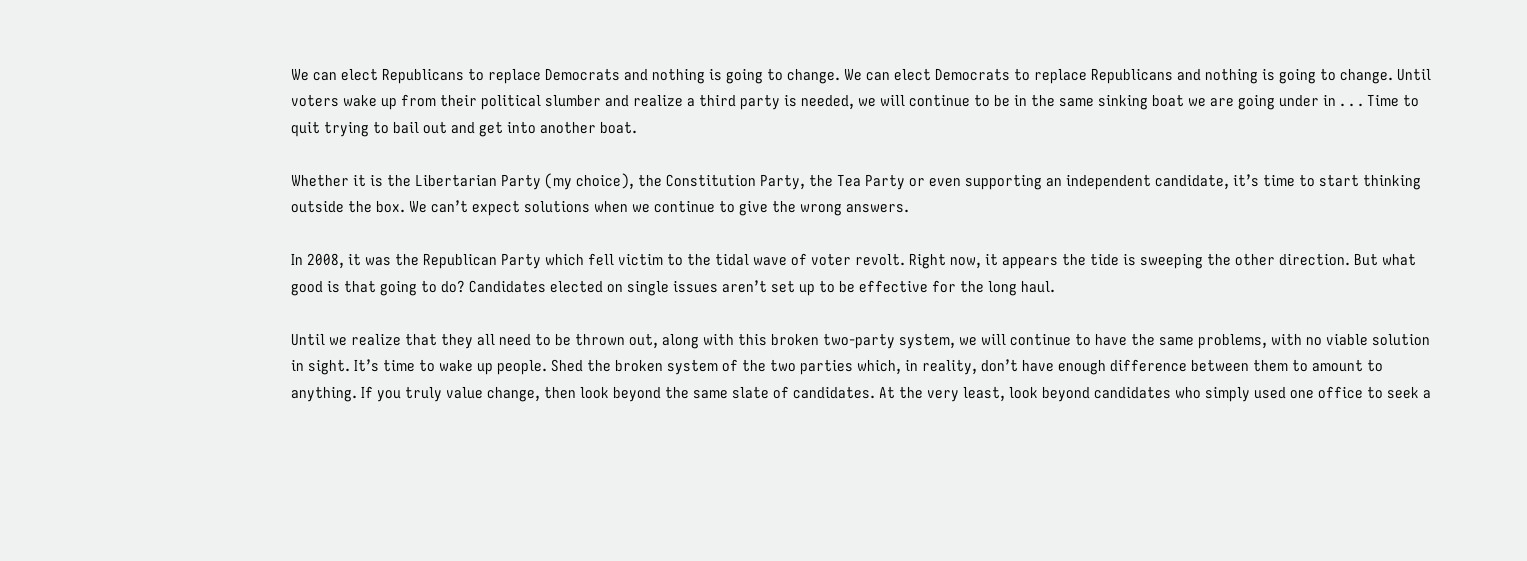We can elect Republicans to replace Democrats and nothing is going to change. We can elect Democrats to replace Republicans and nothing is going to change. Until voters wake up from their political slumber and realize a third party is needed, we will continue to be in the same sinking boat we are going under in . . . Time to quit trying to bail out and get into another boat.

Whether it is the Libertarian Party (my choice), the Constitution Party, the Tea Party or even supporting an independent candidate, it’s time to start thinking outside the box. We can’t expect solutions when we continue to give the wrong answers.

In 2008, it was the Republican Party which fell victim to the tidal wave of voter revolt. Right now, it appears the tide is sweeping the other direction. But what good is that going to do? Candidates elected on single issues aren’t set up to be effective for the long haul.

Until we realize that they all need to be thrown out, along with this broken two-party system, we will continue to have the same problems, with no viable solution in sight. It’s time to wake up people. Shed the broken system of the two parties which, in reality, don’t have enough difference between them to amount to anything. If you truly value change, then look beyond the same slate of candidates. At the very least, look beyond candidates who simply used one office to seek a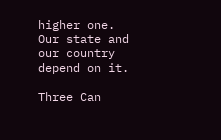higher one. Our state and our country depend on it.

Three Can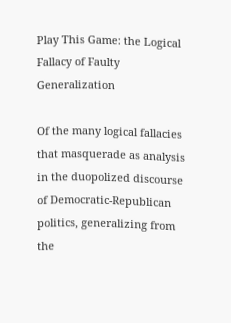Play This Game: the Logical Fallacy of Faulty Generalization

Of the many logical fallacies that masquerade as analysis in the duopolized discourse of Democratic-Republican politics, generalizing from the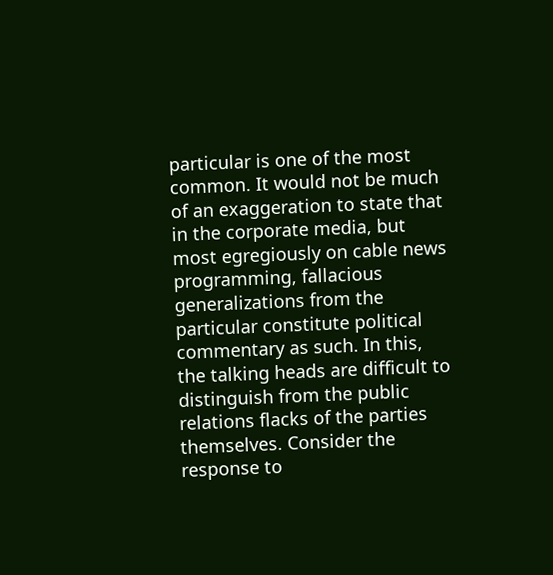particular is one of the most common. It would not be much of an exaggeration to state that in the corporate media, but most egregiously on cable news programming, fallacious generalizations from the particular constitute political commentary as such. In this, the talking heads are difficult to distinguish from the public relations flacks of the parties themselves. Consider the response to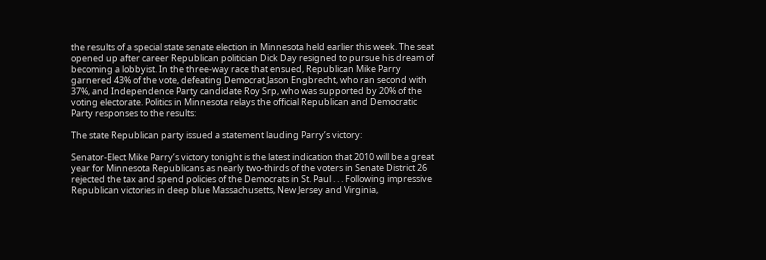the results of a special state senate election in Minnesota held earlier this week. The seat opened up after career Republican politician Dick Day resigned to pursue his dream of becoming a lobbyist. In the three-way race that ensued, Republican Mike Parry garnered 43% of the vote, defeating Democrat Jason Engbrecht, who ran second with 37%, and Independence Party candidate Roy Srp, who was supported by 20% of the voting electorate. Politics in Minnesota relays the official Republican and Democratic Party responses to the results:

The state Republican party issued a statement lauding Parry’s victory:

Senator-Elect Mike Parry’s victory tonight is the latest indication that 2010 will be a great year for Minnesota Republicans as nearly two-thirds of the voters in Senate District 26 rejected the tax and spend policies of the Democrats in St. Paul . . . Following impressive Republican victories in deep blue Massachusetts, New Jersey and Virginia,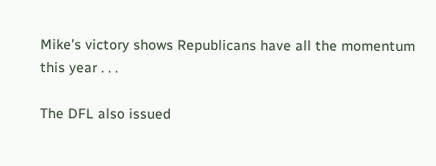Mike’s victory shows Republicans have all the momentum this year . . .

The DFL also issued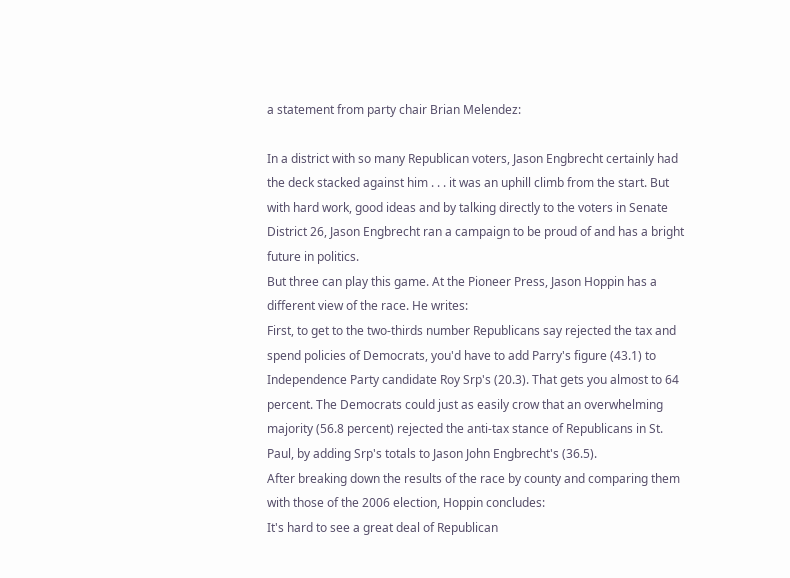a statement from party chair Brian Melendez:

In a district with so many Republican voters, Jason Engbrecht certainly had the deck stacked against him . . . it was an uphill climb from the start. But with hard work, good ideas and by talking directly to the voters in Senate District 26, Jason Engbrecht ran a campaign to be proud of and has a bright future in politics.
But three can play this game. At the Pioneer Press, Jason Hoppin has a different view of the race. He writes:
First, to get to the two-thirds number Republicans say rejected the tax and spend policies of Democrats, you'd have to add Parry's figure (43.1) to Independence Party candidate Roy Srp's (20.3). That gets you almost to 64 percent. The Democrats could just as easily crow that an overwhelming majority (56.8 percent) rejected the anti-tax stance of Republicans in St. Paul, by adding Srp's totals to Jason John Engbrecht's (36.5).
After breaking down the results of the race by county and comparing them with those of the 2006 election, Hoppin concludes:
It's hard to see a great deal of Republican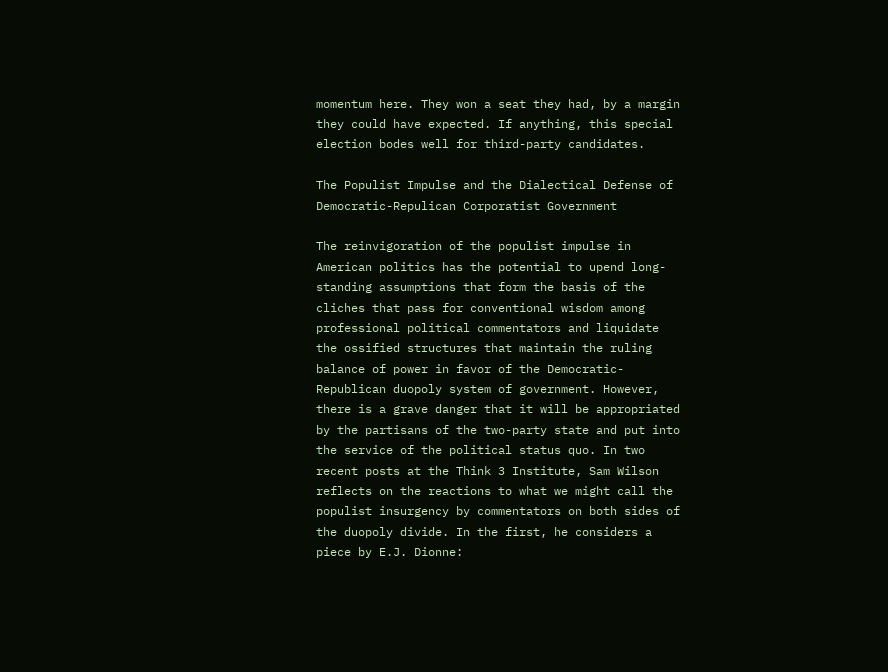momentum here. They won a seat they had, by a margin they could have expected. If anything, this special election bodes well for third-party candidates.

The Populist Impulse and the Dialectical Defense of Democratic-Repulican Corporatist Government

The reinvigoration of the populist impulse in American politics has the potential to upend long-standing assumptions that form the basis of the cliches that pass for conventional wisdom among professional political commentators and liquidate the ossified structures that maintain the ruling balance of power in favor of the Democratic-Republican duopoly system of government. However, there is a grave danger that it will be appropriated by the partisans of the two-party state and put into the service of the political status quo. In two recent posts at the Think 3 Institute, Sam Wilson reflects on the reactions to what we might call the populist insurgency by commentators on both sides of the duopoly divide. In the first, he considers a piece by E.J. Dionne: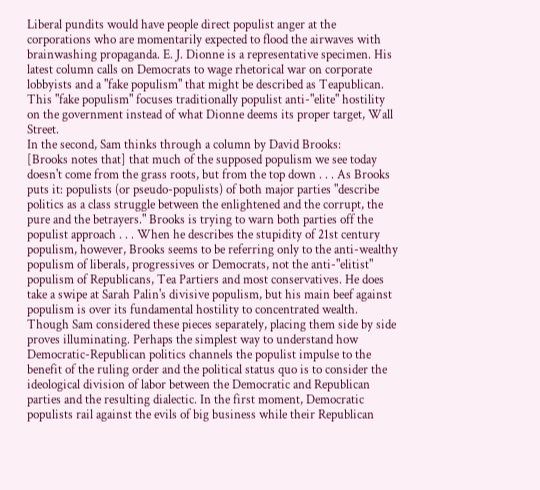Liberal pundits would have people direct populist anger at the corporations who are momentarily expected to flood the airwaves with brainwashing propaganda. E. J. Dionne is a representative specimen. His latest column calls on Democrats to wage rhetorical war on corporate lobbyists and a "fake populism" that might be described as Teapublican. This "fake populism" focuses traditionally populist anti-"elite" hostility on the government instead of what Dionne deems its proper target, Wall Street.
In the second, Sam thinks through a column by David Brooks:
[Brooks notes that] that much of the supposed populism we see today doesn't come from the grass roots, but from the top down . . . As Brooks puts it: populists (or pseudo-populists) of both major parties "describe politics as a class struggle between the enlightened and the corrupt, the pure and the betrayers." Brooks is trying to warn both parties off the populist approach . . . When he describes the stupidity of 21st century populism, however, Brooks seems to be referring only to the anti-wealthy populism of liberals, progressives or Democrats, not the anti-"elitist" populism of Republicans, Tea Partiers and most conservatives. He does take a swipe at Sarah Palin's divisive populism, but his main beef against populism is over its fundamental hostility to concentrated wealth.
Though Sam considered these pieces separately, placing them side by side proves illuminating. Perhaps the simplest way to understand how Democratic-Republican politics channels the populist impulse to the benefit of the ruling order and the political status quo is to consider the ideological division of labor between the Democratic and Republican parties and the resulting dialectic. In the first moment, Democratic populists rail against the evils of big business while their Republican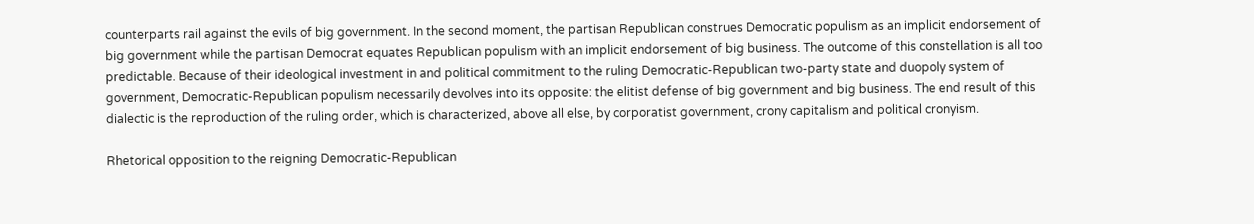counterparts rail against the evils of big government. In the second moment, the partisan Republican construes Democratic populism as an implicit endorsement of big government while the partisan Democrat equates Republican populism with an implicit endorsement of big business. The outcome of this constellation is all too predictable. Because of their ideological investment in and political commitment to the ruling Democratic-Republican two-party state and duopoly system of government, Democratic-Republican populism necessarily devolves into its opposite: the elitist defense of big government and big business. The end result of this dialectic is the reproduction of the ruling order, which is characterized, above all else, by corporatist government, crony capitalism and political cronyism.

Rhetorical opposition to the reigning Democratic-Republican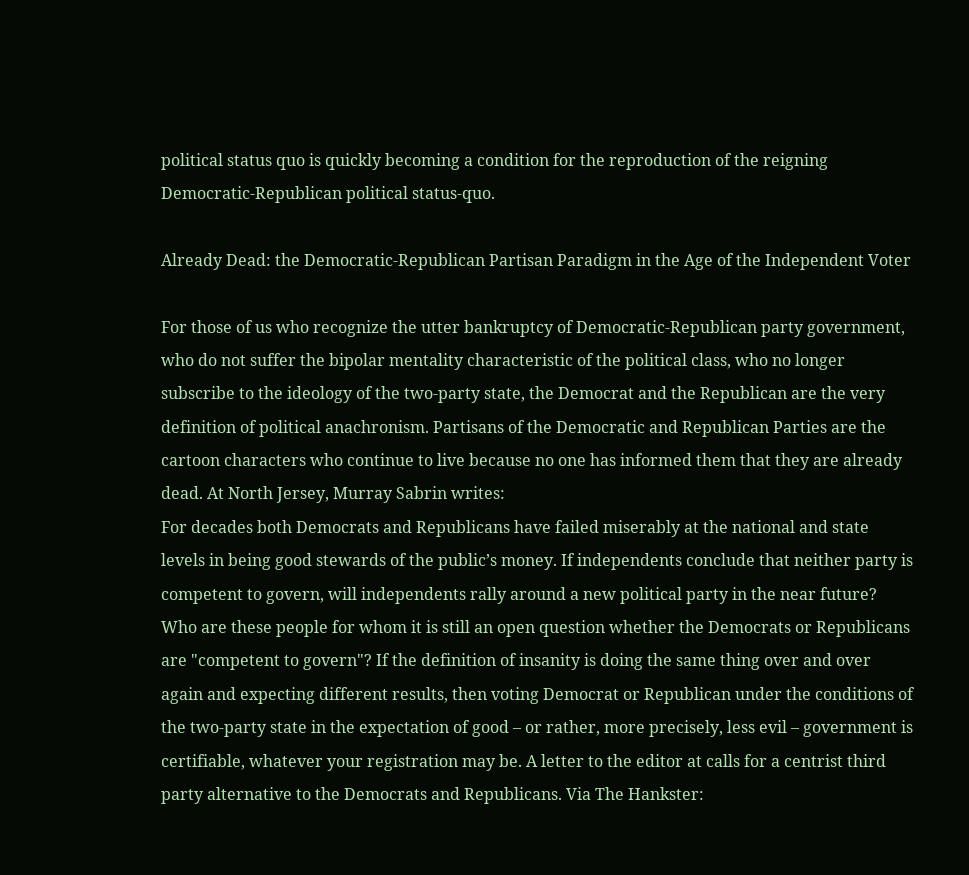political status quo is quickly becoming a condition for the reproduction of the reigning Democratic-Republican political status-quo.

Already Dead: the Democratic-Republican Partisan Paradigm in the Age of the Independent Voter

For those of us who recognize the utter bankruptcy of Democratic-Republican party government, who do not suffer the bipolar mentality characteristic of the political class, who no longer subscribe to the ideology of the two-party state, the Democrat and the Republican are the very definition of political anachronism. Partisans of the Democratic and Republican Parties are the cartoon characters who continue to live because no one has informed them that they are already dead. At North Jersey, Murray Sabrin writes:
For decades both Democrats and Republicans have failed miserably at the national and state levels in being good stewards of the public’s money. If independents conclude that neither party is competent to govern, will independents rally around a new political party in the near future?
Who are these people for whom it is still an open question whether the Democrats or Republicans are "competent to govern"? If the definition of insanity is doing the same thing over and over again and expecting different results, then voting Democrat or Republican under the conditions of the two-party state in the expectation of good – or rather, more precisely, less evil – government is certifiable, whatever your registration may be. A letter to the editor at calls for a centrist third party alternative to the Democrats and Republicans. Via The Hankster: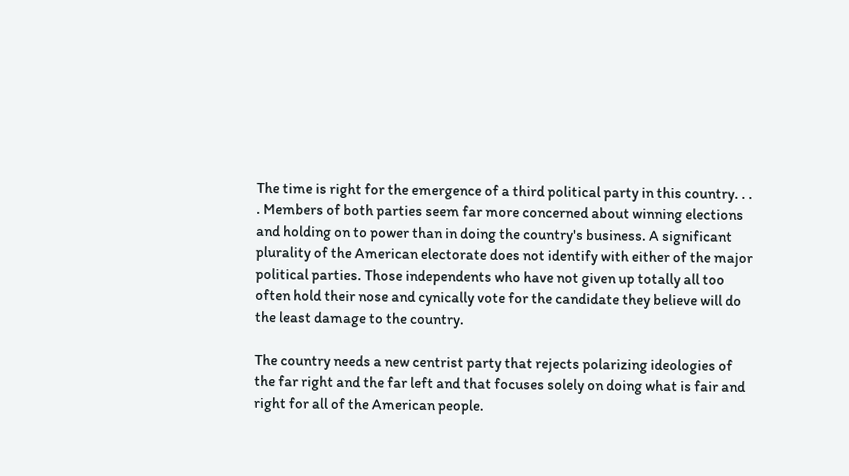The time is right for the emergence of a third political party in this country. . . . Members of both parties seem far more concerned about winning elections and holding on to power than in doing the country's business. A significant plurality of the American electorate does not identify with either of the major political parties. Those independents who have not given up totally all too often hold their nose and cynically vote for the candidate they believe will do the least damage to the country.

The country needs a new centrist party that rejects polarizing ideologies of the far right and the far left and that focuses solely on doing what is fair and right for all of the American people.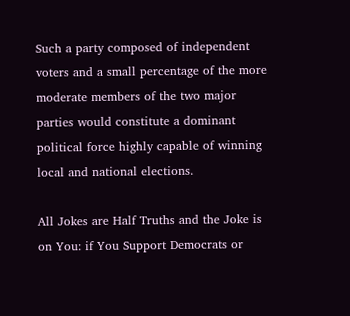Such a party composed of independent voters and a small percentage of the more moderate members of the two major parties would constitute a dominant political force highly capable of winning local and national elections.

All Jokes are Half Truths and the Joke is on You: if You Support Democrats or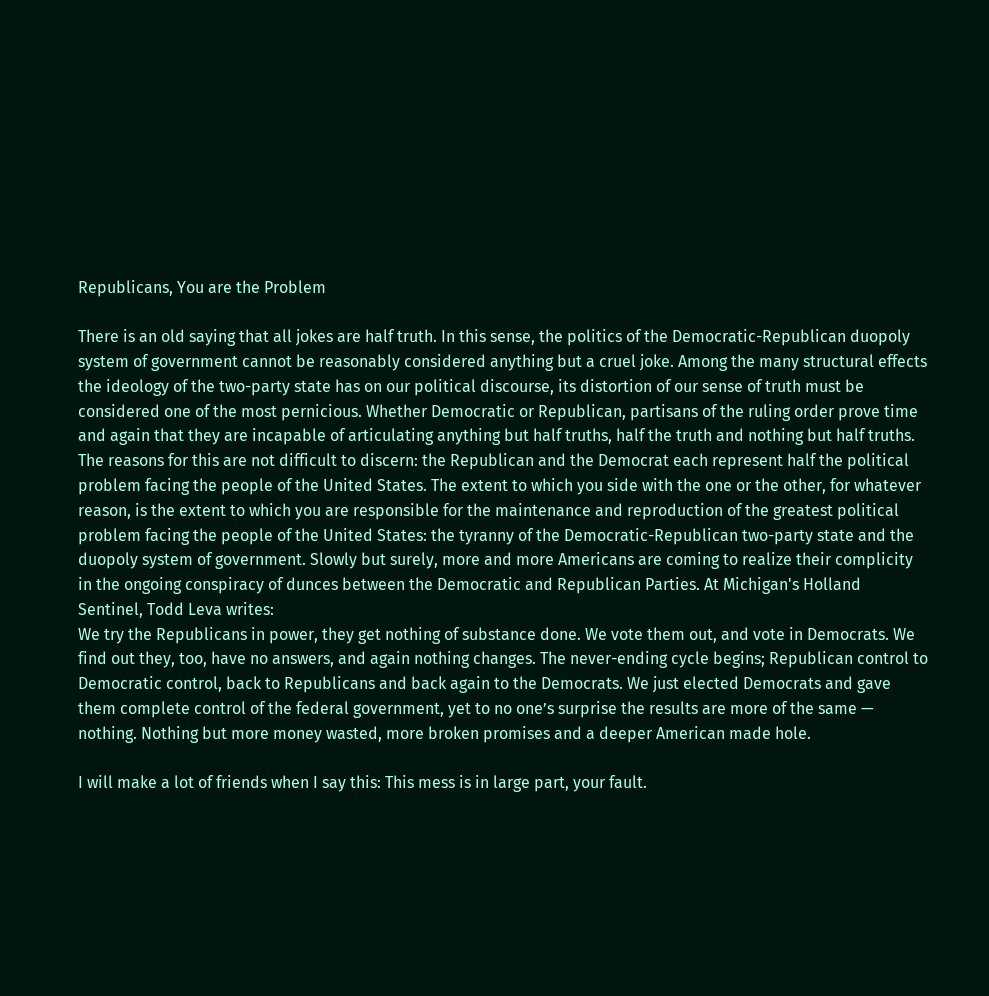Republicans, You are the Problem

There is an old saying that all jokes are half truth. In this sense, the politics of the Democratic-Republican duopoly system of government cannot be reasonably considered anything but a cruel joke. Among the many structural effects the ideology of the two-party state has on our political discourse, its distortion of our sense of truth must be considered one of the most pernicious. Whether Democratic or Republican, partisans of the ruling order prove time and again that they are incapable of articulating anything but half truths, half the truth and nothing but half truths. The reasons for this are not difficult to discern: the Republican and the Democrat each represent half the political problem facing the people of the United States. The extent to which you side with the one or the other, for whatever reason, is the extent to which you are responsible for the maintenance and reproduction of the greatest political problem facing the people of the United States: the tyranny of the Democratic-Republican two-party state and the duopoly system of government. Slowly but surely, more and more Americans are coming to realize their complicity in the ongoing conspiracy of dunces between the Democratic and Republican Parties. At Michigan's Holland Sentinel, Todd Leva writes:
We try the Republicans in power, they get nothing of substance done. We vote them out, and vote in Democrats. We find out they, too, have no answers, and again nothing changes. The never-ending cycle begins; Republican control to Democratic control, back to Republicans and back again to the Democrats. We just elected Democrats and gave them complete control of the federal government, yet to no one’s surprise the results are more of the same — nothing. Nothing but more money wasted, more broken promises and a deeper American made hole.

I will make a lot of friends when I say this: This mess is in large part, your fault.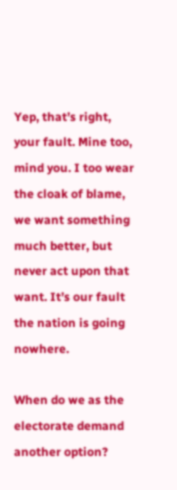Yep, that’s right, your fault. Mine too, mind you. I too wear the cloak of blame, we want something much better, but never act upon that want. It’s our fault the nation is going nowhere.

When do we as the electorate demand another option?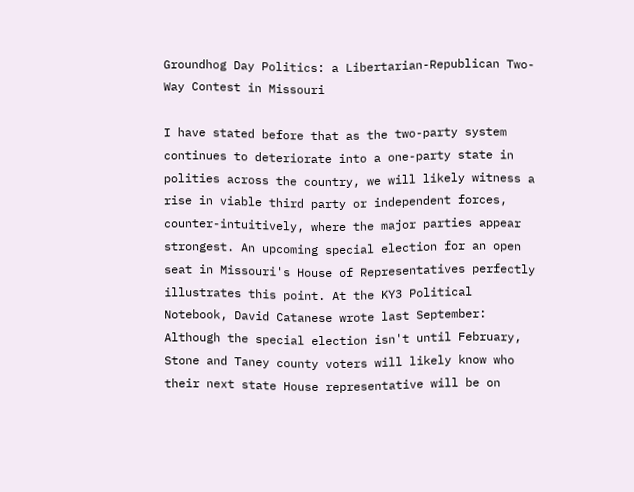Groundhog Day Politics: a Libertarian-Republican Two-Way Contest in Missouri

I have stated before that as the two-party system continues to deteriorate into a one-party state in polities across the country, we will likely witness a rise in viable third party or independent forces, counter-intuitively, where the major parties appear strongest. An upcoming special election for an open seat in Missouri's House of Representatives perfectly illustrates this point. At the KY3 Political Notebook, David Catanese wrote last September:
Although the special election isn't until February, Stone and Taney county voters will likely know who their next state House representative will be on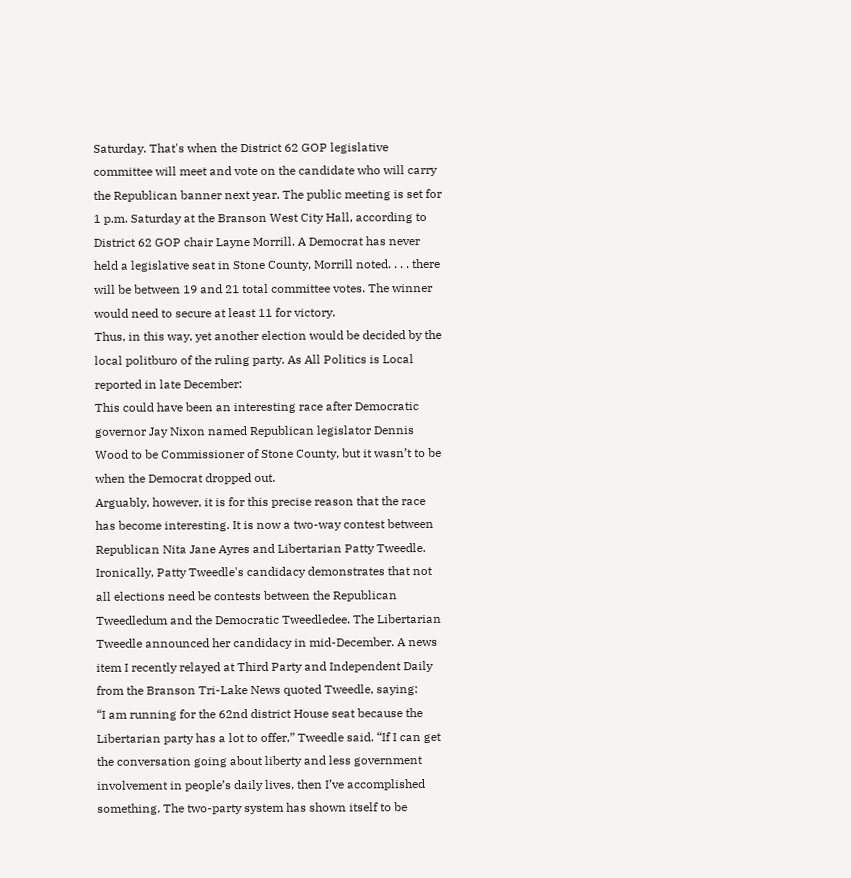Saturday. That's when the District 62 GOP legislative committee will meet and vote on the candidate who will carry the Republican banner next year. The public meeting is set for 1 p.m. Saturday at the Branson West City Hall, according to District 62 GOP chair Layne Morrill. A Democrat has never held a legislative seat in Stone County, Morrill noted. . . . there will be between 19 and 21 total committee votes. The winner would need to secure at least 11 for victory.
Thus, in this way, yet another election would be decided by the local politburo of the ruling party. As All Politics is Local reported in late December:
This could have been an interesting race after Democratic governor Jay Nixon named Republican legislator Dennis Wood to be Commissioner of Stone County, but it wasn’t to be when the Democrat dropped out.
Arguably, however, it is for this precise reason that the race has become interesting. It is now a two-way contest between Republican Nita Jane Ayres and Libertarian Patty Tweedle. Ironically, Patty Tweedle's candidacy demonstrates that not all elections need be contests between the Republican Tweedledum and the Democratic Tweedledee. The Libertarian Tweedle announced her candidacy in mid-December. A news item I recently relayed at Third Party and Independent Daily from the Branson Tri-Lake News quoted Tweedle, saying:
“I am running for the 62nd district House seat because the Libertarian party has a lot to offer,” Tweedle said. “If I can get the conversation going about liberty and less government involvement in people’s daily lives, then I’ve accomplished something. The two-party system has shown itself to be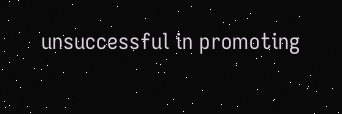unsuccessful in promoting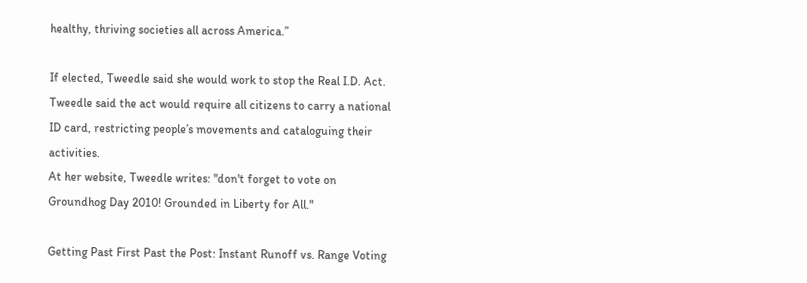healthy, thriving societies all across America.”

If elected, Tweedle said she would work to stop the Real I.D. Act. Tweedle said the act would require all citizens to carry a national ID card, restricting people’s movements and cataloguing their activities.
At her website, Tweedle writes: "don't forget to vote on Groundhog Day 2010! Grounded in Liberty for All."

Getting Past First Past the Post: Instant Runoff vs. Range Voting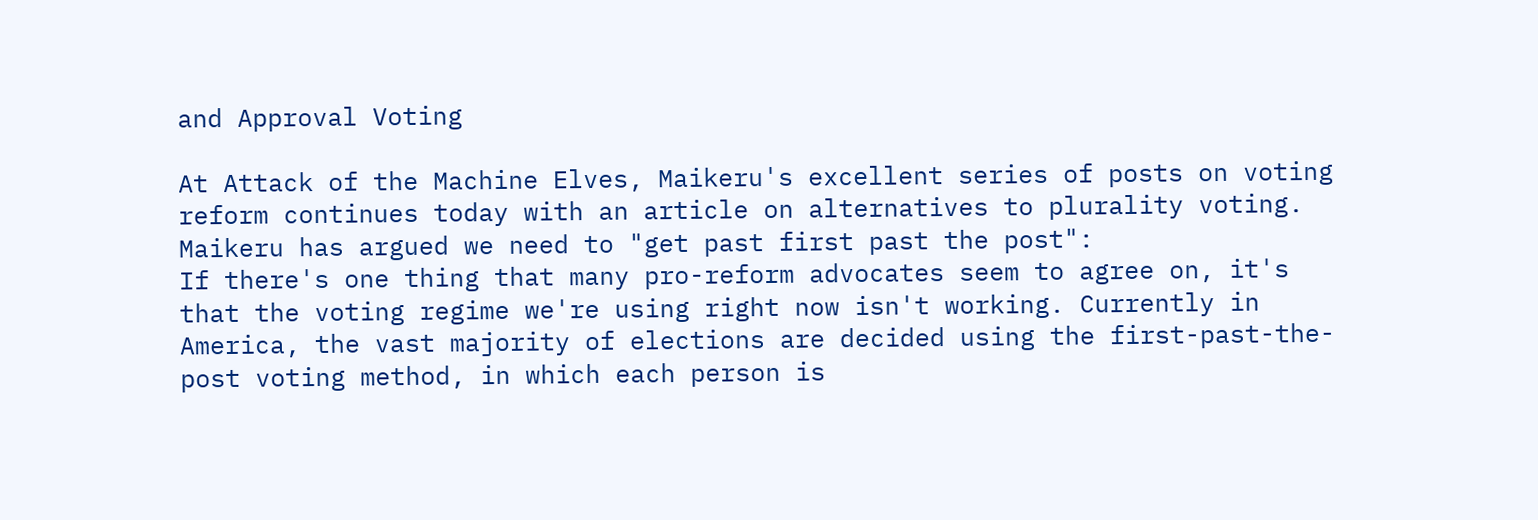and Approval Voting

At Attack of the Machine Elves, Maikeru's excellent series of posts on voting reform continues today with an article on alternatives to plurality voting. Maikeru has argued we need to "get past first past the post":
If there's one thing that many pro-reform advocates seem to agree on, it's that the voting regime we're using right now isn't working. Currently in America, the vast majority of elections are decided using the first-past-the-post voting method, in which each person is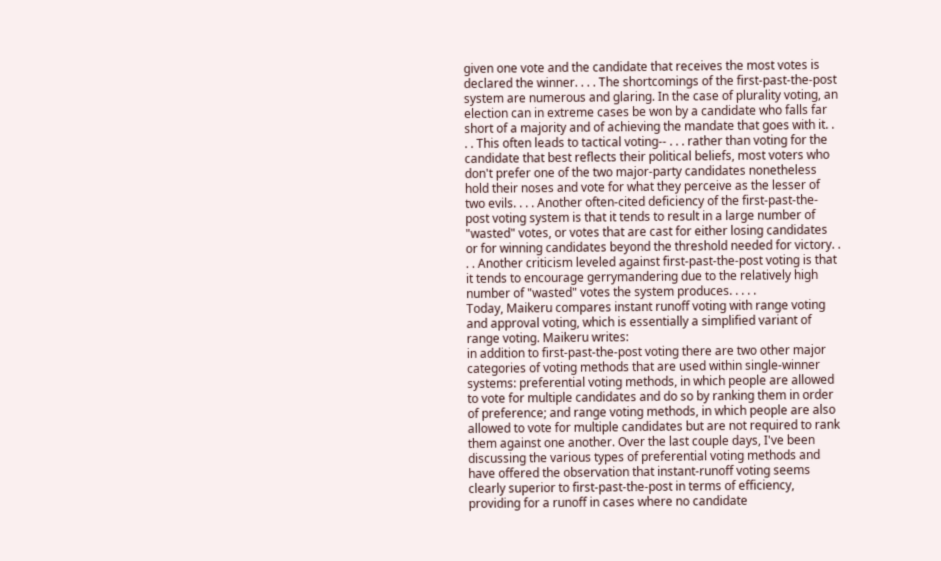given one vote and the candidate that receives the most votes is declared the winner. . . . The shortcomings of the first-past-the-post system are numerous and glaring. In the case of plurality voting, an election can in extreme cases be won by a candidate who falls far short of a majority and of achieving the mandate that goes with it. . . . This often leads to tactical voting-- . . . rather than voting for the candidate that best reflects their political beliefs, most voters who don't prefer one of the two major-party candidates nonetheless hold their noses and vote for what they perceive as the lesser of two evils. . . . Another often-cited deficiency of the first-past-the-post voting system is that it tends to result in a large number of "wasted" votes, or votes that are cast for either losing candidates or for winning candidates beyond the threshold needed for victory. . . . Another criticism leveled against first-past-the-post voting is that it tends to encourage gerrymandering due to the relatively high number of "wasted" votes the system produces. . . . .
Today, Maikeru compares instant runoff voting with range voting and approval voting, which is essentially a simplified variant of range voting. Maikeru writes:
in addition to first-past-the-post voting there are two other major categories of voting methods that are used within single-winner systems: preferential voting methods, in which people are allowed to vote for multiple candidates and do so by ranking them in order of preference; and range voting methods, in which people are also allowed to vote for multiple candidates but are not required to rank them against one another. Over the last couple days, I've been discussing the various types of preferential voting methods and have offered the observation that instant-runoff voting seems clearly superior to first-past-the-post in terms of efficiency, providing for a runoff in cases where no candidate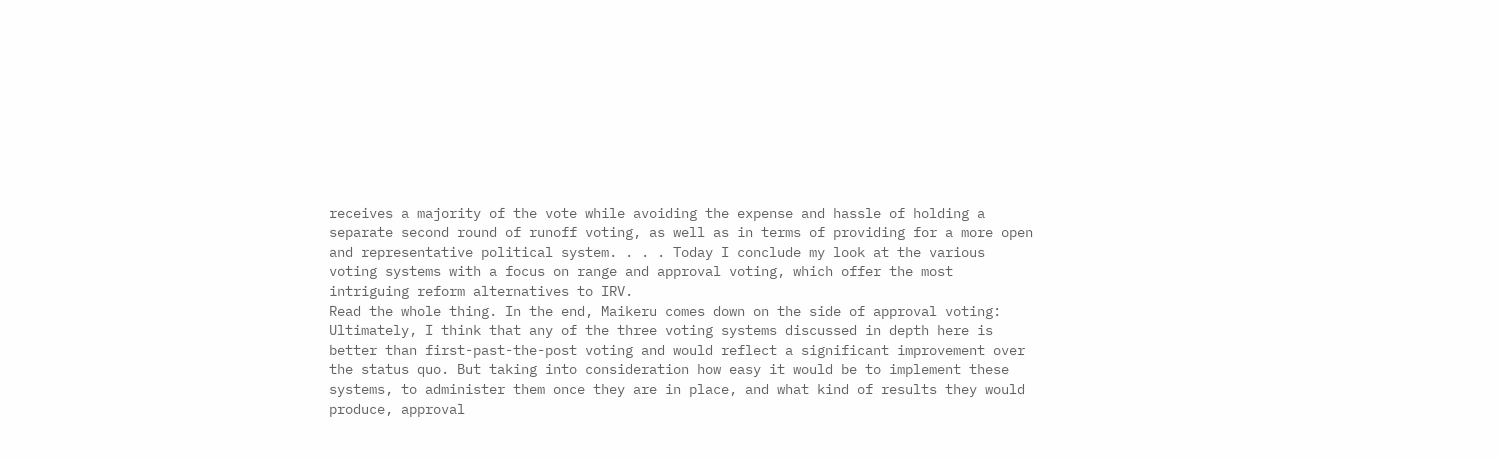receives a majority of the vote while avoiding the expense and hassle of holding a separate second round of runoff voting, as well as in terms of providing for a more open and representative political system. . . . Today I conclude my look at the various voting systems with a focus on range and approval voting, which offer the most intriguing reform alternatives to IRV.
Read the whole thing. In the end, Maikeru comes down on the side of approval voting:
Ultimately, I think that any of the three voting systems discussed in depth here is better than first-past-the-post voting and would reflect a significant improvement over the status quo. But taking into consideration how easy it would be to implement these systems, to administer them once they are in place, and what kind of results they would produce, approval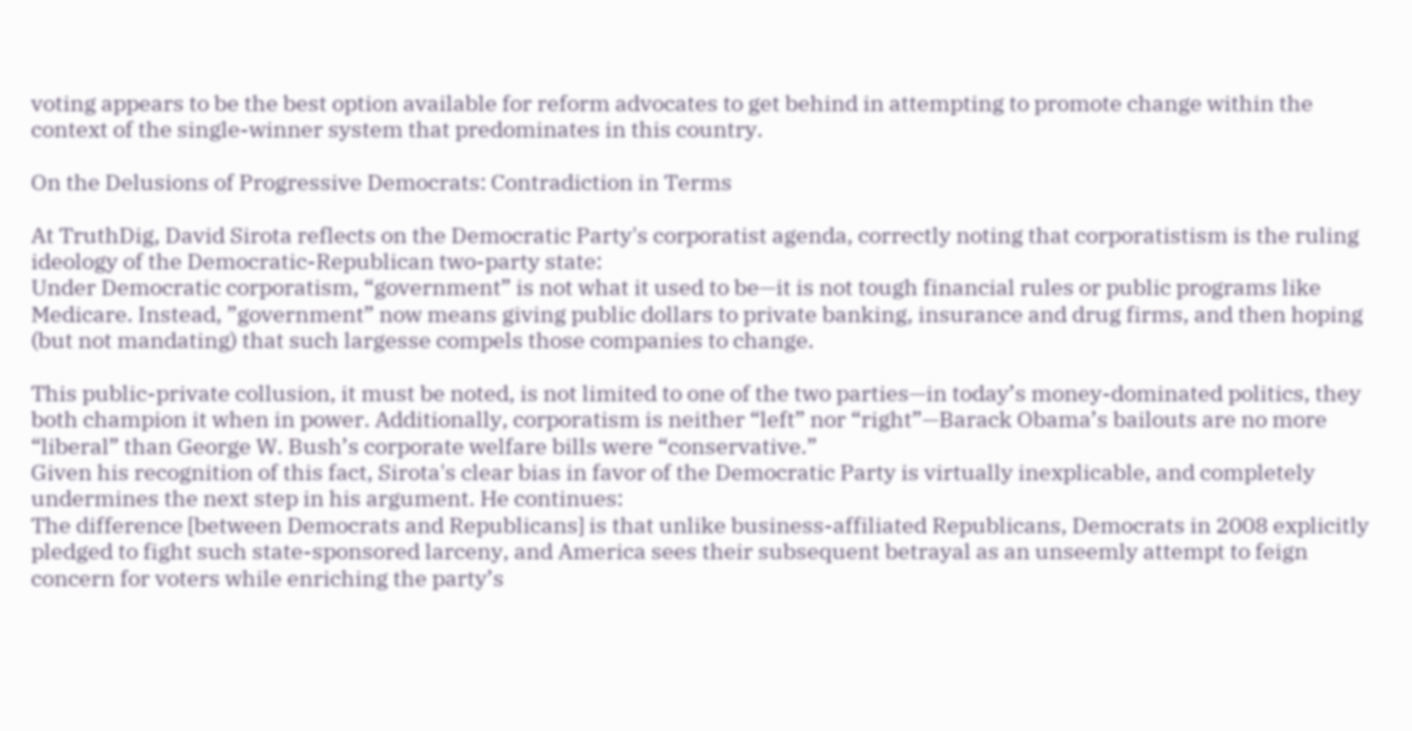voting appears to be the best option available for reform advocates to get behind in attempting to promote change within the context of the single-winner system that predominates in this country.

On the Delusions of Progressive Democrats: Contradiction in Terms

At TruthDig, David Sirota reflects on the Democratic Party's corporatist agenda, correctly noting that corporatistism is the ruling ideology of the Democratic-Republican two-party state:
Under Democratic corporatism, “government” is not what it used to be—it is not tough financial rules or public programs like Medicare. Instead, ”government” now means giving public dollars to private banking, insurance and drug firms, and then hoping (but not mandating) that such largesse compels those companies to change.

This public-private collusion, it must be noted, is not limited to one of the two parties—in today’s money-dominated politics, they both champion it when in power. Additionally, corporatism is neither “left” nor “right”—Barack Obama’s bailouts are no more “liberal” than George W. Bush’s corporate welfare bills were “conservative.”
Given his recognition of this fact, Sirota's clear bias in favor of the Democratic Party is virtually inexplicable, and completely undermines the next step in his argument. He continues:
The difference [between Democrats and Republicans] is that unlike business-affiliated Republicans, Democrats in 2008 explicitly pledged to fight such state-sponsored larceny, and America sees their subsequent betrayal as an unseemly attempt to feign concern for voters while enriching the party’s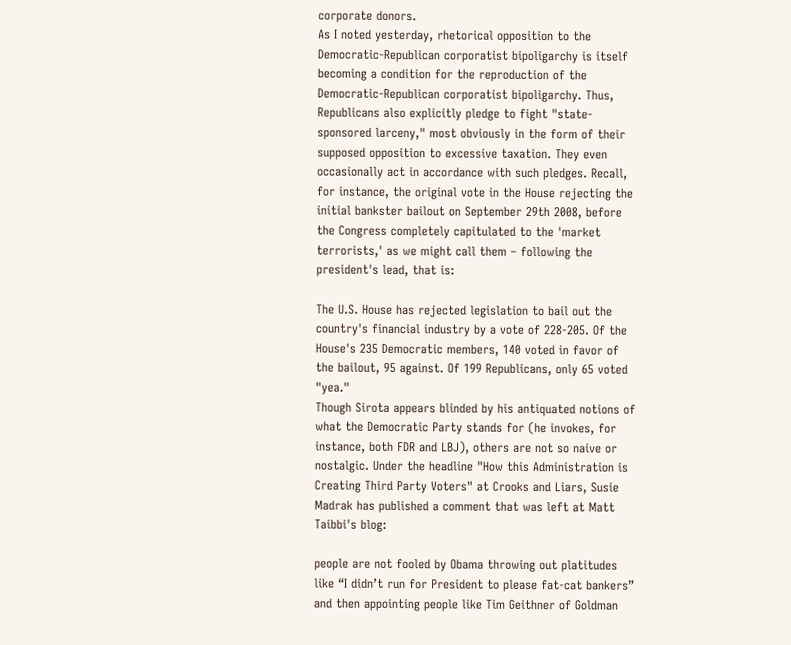corporate donors.
As I noted yesterday, rhetorical opposition to the Democratic-Republican corporatist bipoligarchy is itself becoming a condition for the reproduction of the Democratic-Republican corporatist bipoligarchy. Thus, Republicans also explicitly pledge to fight "state-sponsored larceny," most obviously in the form of their supposed opposition to excessive taxation. They even occasionally act in accordance with such pledges. Recall, for instance, the original vote in the House rejecting the initial bankster bailout on September 29th 2008, before the Congress completely capitulated to the 'market terrorists,' as we might call them – following the president's lead, that is:

The U.S. House has rejected legislation to bail out the country's financial industry by a vote of 228-205. Of the House's 235 Democratic members, 140 voted in favor of the bailout, 95 against. Of 199 Republicans, only 65 voted "yea."
Though Sirota appears blinded by his antiquated notions of what the Democratic Party stands for (he invokes, for instance, both FDR and LBJ), others are not so naive or nostalgic. Under the headline "How this Administration is Creating Third Party Voters" at Crooks and Liars, Susie Madrak has published a comment that was left at Matt Taibbi's blog:

people are not fooled by Obama throwing out platitudes like “I didn’t run for President to please fat-cat bankers” and then appointing people like Tim Geithner of Goldman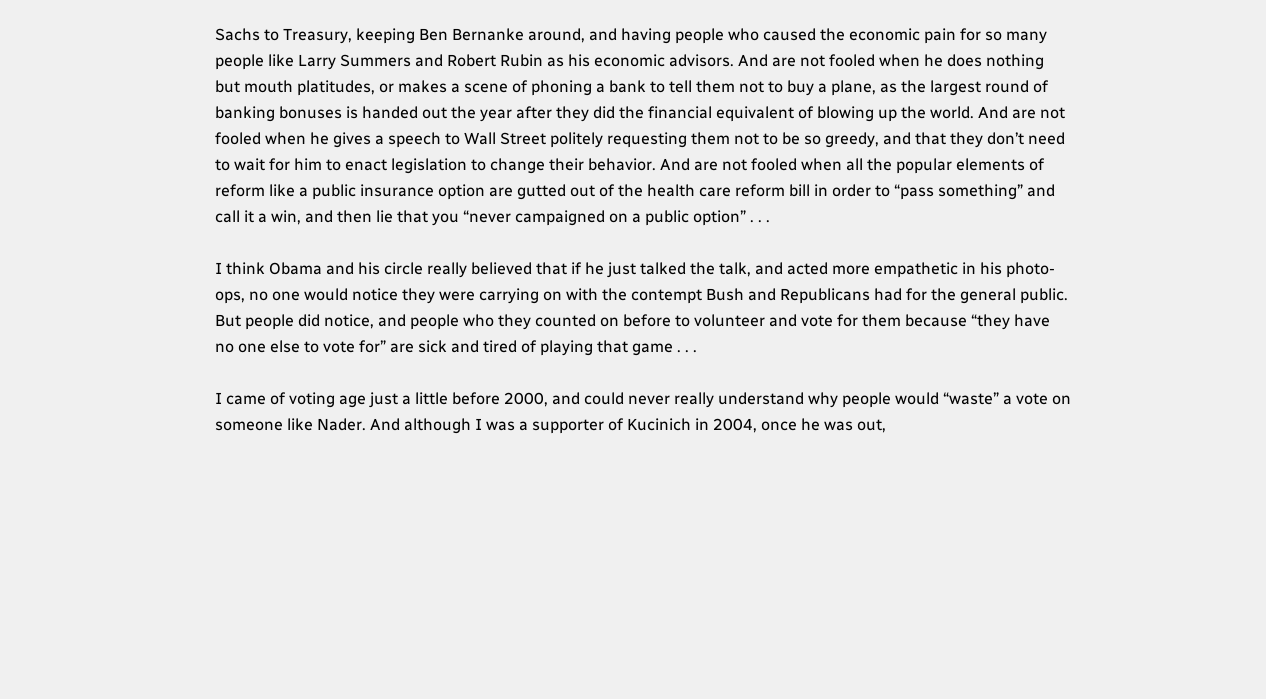Sachs to Treasury, keeping Ben Bernanke around, and having people who caused the economic pain for so many people like Larry Summers and Robert Rubin as his economic advisors. And are not fooled when he does nothing but mouth platitudes, or makes a scene of phoning a bank to tell them not to buy a plane, as the largest round of banking bonuses is handed out the year after they did the financial equivalent of blowing up the world. And are not fooled when he gives a speech to Wall Street politely requesting them not to be so greedy, and that they don’t need to wait for him to enact legislation to change their behavior. And are not fooled when all the popular elements of reform like a public insurance option are gutted out of the health care reform bill in order to “pass something” and call it a win, and then lie that you “never campaigned on a public option” . . .

I think Obama and his circle really believed that if he just talked the talk, and acted more empathetic in his photo-ops, no one would notice they were carrying on with the contempt Bush and Republicans had for the general public. But people did notice, and people who they counted on before to volunteer and vote for them because “they have no one else to vote for” are sick and tired of playing that game . . .

I came of voting age just a little before 2000, and could never really understand why people would “waste” a vote on someone like Nader. And although I was a supporter of Kucinich in 2004, once he was out,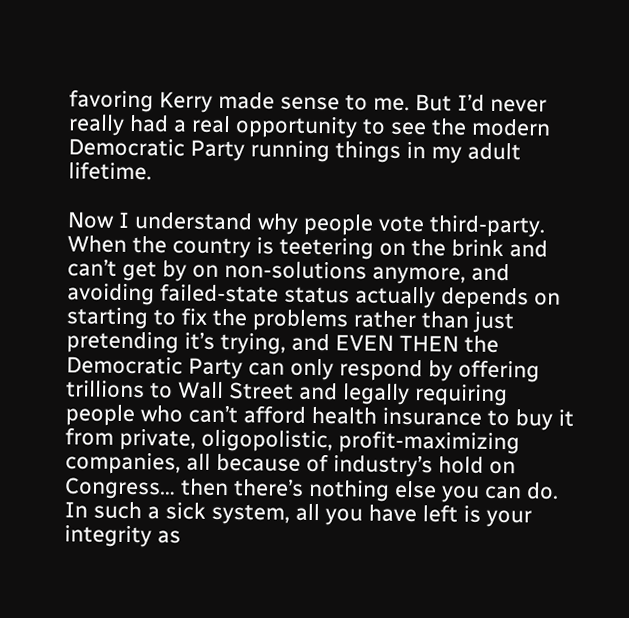favoring Kerry made sense to me. But I’d never really had a real opportunity to see the modern Democratic Party running things in my adult lifetime.

Now I understand why people vote third-party. When the country is teetering on the brink and can’t get by on non-solutions anymore, and avoiding failed-state status actually depends on starting to fix the problems rather than just pretending it’s trying, and EVEN THEN the Democratic Party can only respond by offering trillions to Wall Street and legally requiring people who can’t afford health insurance to buy it from private, oligopolistic, profit-maximizing companies, all because of industry’s hold on Congress… then there’s nothing else you can do. In such a sick system, all you have left is your integrity as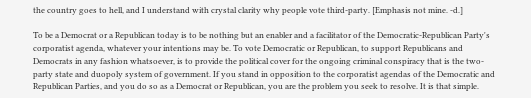the country goes to hell, and I understand with crystal clarity why people vote third-party. [Emphasis not mine. -d.]

To be a Democrat or a Republican today is to be nothing but an enabler and a facilitator of the Democratic-Republican Party's corporatist agenda, whatever your intentions may be. To vote Democratic or Republican, to support Republicans and Democrats in any fashion whatsoever, is to provide the political cover for the ongoing criminal conspiracy that is the two-party state and duopoly system of government. If you stand in opposition to the corporatist agendas of the Democratic and Republican Parties, and you do so as a Democrat or Republican, you are the problem you seek to resolve. It is that simple.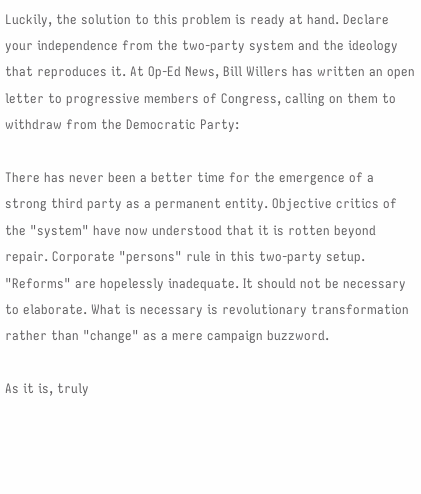Luckily, the solution to this problem is ready at hand. Declare your independence from the two-party system and the ideology that reproduces it. At Op-Ed News, Bill Willers has written an open letter to progressive members of Congress, calling on them to withdraw from the Democratic Party:

There has never been a better time for the emergence of a strong third party as a permanent entity. Objective critics of the "system" have now understood that it is rotten beyond repair. Corporate "persons" rule in this two-party setup. "Reforms" are hopelessly inadequate. It should not be necessary to elaborate. What is necessary is revolutionary transformation rather than "change" as a mere campaign buzzword.

As it is, truly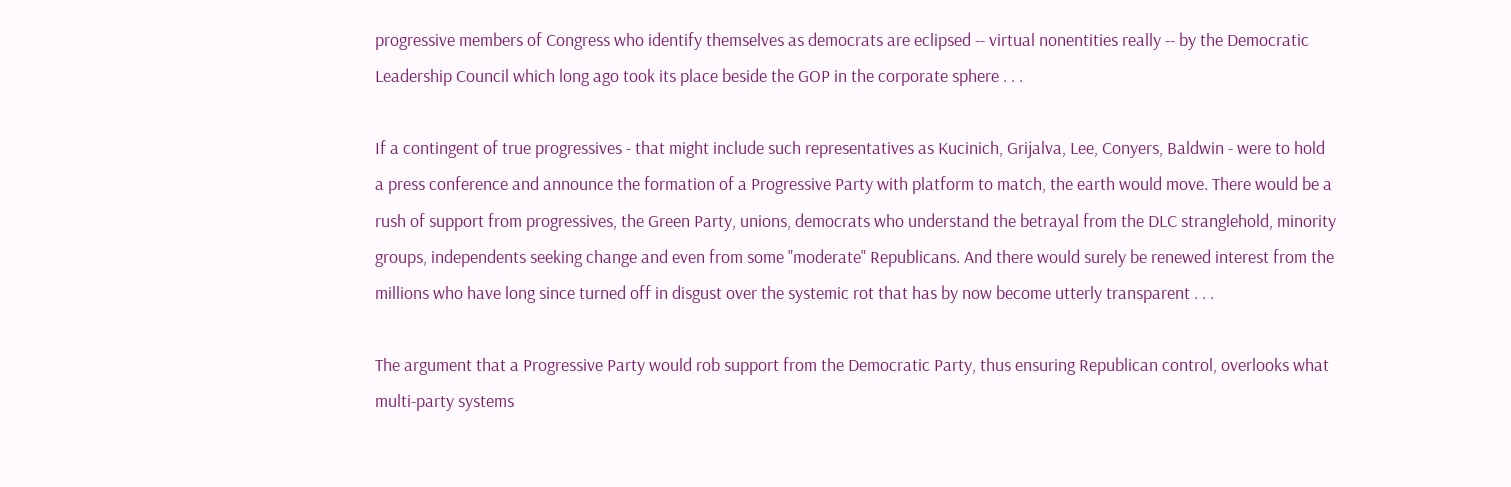progressive members of Congress who identify themselves as democrats are eclipsed -- virtual nonentities really -- by the Democratic Leadership Council which long ago took its place beside the GOP in the corporate sphere . . .

If a contingent of true progressives - that might include such representatives as Kucinich, Grijalva, Lee, Conyers, Baldwin - were to hold a press conference and announce the formation of a Progressive Party with platform to match, the earth would move. There would be a rush of support from progressives, the Green Party, unions, democrats who understand the betrayal from the DLC stranglehold, minority groups, independents seeking change and even from some "moderate" Republicans. And there would surely be renewed interest from the millions who have long since turned off in disgust over the systemic rot that has by now become utterly transparent . . .

The argument that a Progressive Party would rob support from the Democratic Party, thus ensuring Republican control, overlooks what multi-party systems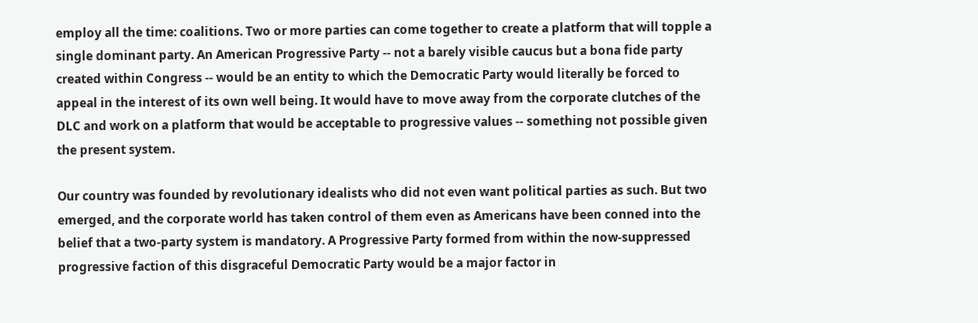employ all the time: coalitions. Two or more parties can come together to create a platform that will topple a single dominant party. An American Progressive Party -- not a barely visible caucus but a bona fide party created within Congress -- would be an entity to which the Democratic Party would literally be forced to appeal in the interest of its own well being. It would have to move away from the corporate clutches of the DLC and work on a platform that would be acceptable to progressive values -- something not possible given the present system.

Our country was founded by revolutionary idealists who did not even want political parties as such. But two emerged, and the corporate world has taken control of them even as Americans have been conned into the belief that a two-party system is mandatory. A Progressive Party formed from within the now-suppressed progressive faction of this disgraceful Democratic Party would be a major factor in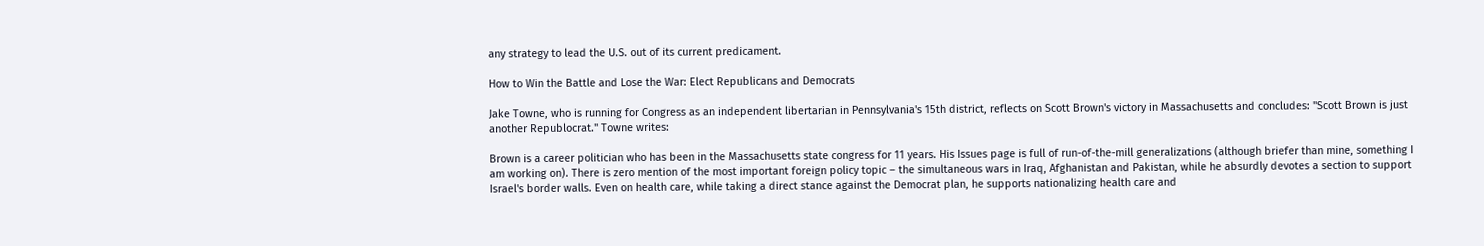any strategy to lead the U.S. out of its current predicament.

How to Win the Battle and Lose the War: Elect Republicans and Democrats

Jake Towne, who is running for Congress as an independent libertarian in Pennsylvania's 15th district, reflects on Scott Brown's victory in Massachusetts and concludes: "Scott Brown is just another Republocrat." Towne writes:

Brown is a career politician who has been in the Massachusetts state congress for 11 years. His Issues page is full of run-of-the-mill generalizations (although briefer than mine, something I am working on). There is zero mention of the most important foreign policy topic – the simultaneous wars in Iraq, Afghanistan and Pakistan, while he absurdly devotes a section to support Israel's border walls. Even on health care, while taking a direct stance against the Democrat plan, he supports nationalizing health care and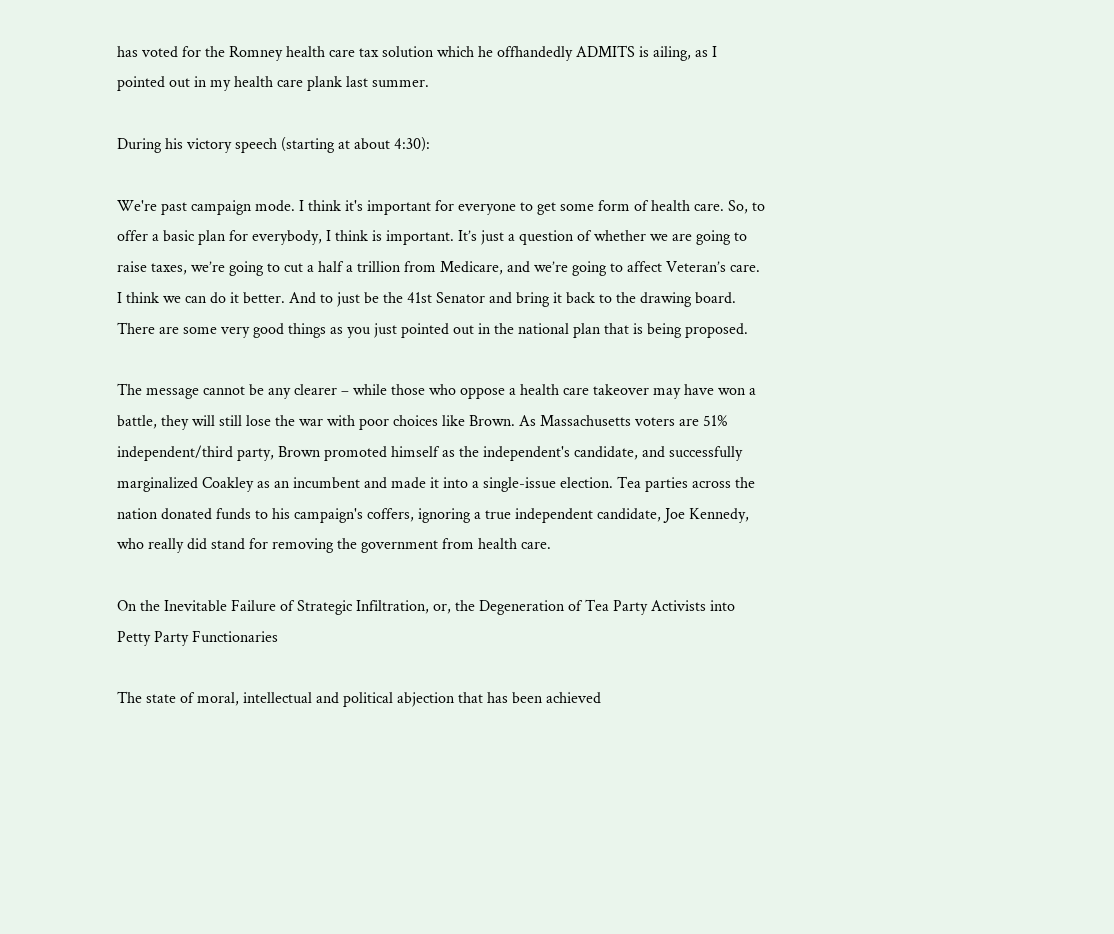has voted for the Romney health care tax solution which he offhandedly ADMITS is ailing, as I pointed out in my health care plank last summer.

During his victory speech (starting at about 4:30):

We're past campaign mode. I think it's important for everyone to get some form of health care. So, to offer a basic plan for everybody, I think is important. It’s just a question of whether we are going to raise taxes, we’re going to cut a half a trillion from Medicare, and we’re going to affect Veteran’s care. I think we can do it better. And to just be the 41st Senator and bring it back to the drawing board. There are some very good things as you just pointed out in the national plan that is being proposed.

The message cannot be any clearer – while those who oppose a health care takeover may have won a battle, they will still lose the war with poor choices like Brown. As Massachusetts voters are 51% independent/third party, Brown promoted himself as the independent's candidate, and successfully marginalized Coakley as an incumbent and made it into a single-issue election. Tea parties across the nation donated funds to his campaign's coffers, ignoring a true independent candidate, Joe Kennedy, who really did stand for removing the government from health care.

On the Inevitable Failure of Strategic Infiltration, or, the Degeneration of Tea Party Activists into Petty Party Functionaries

The state of moral, intellectual and political abjection that has been achieved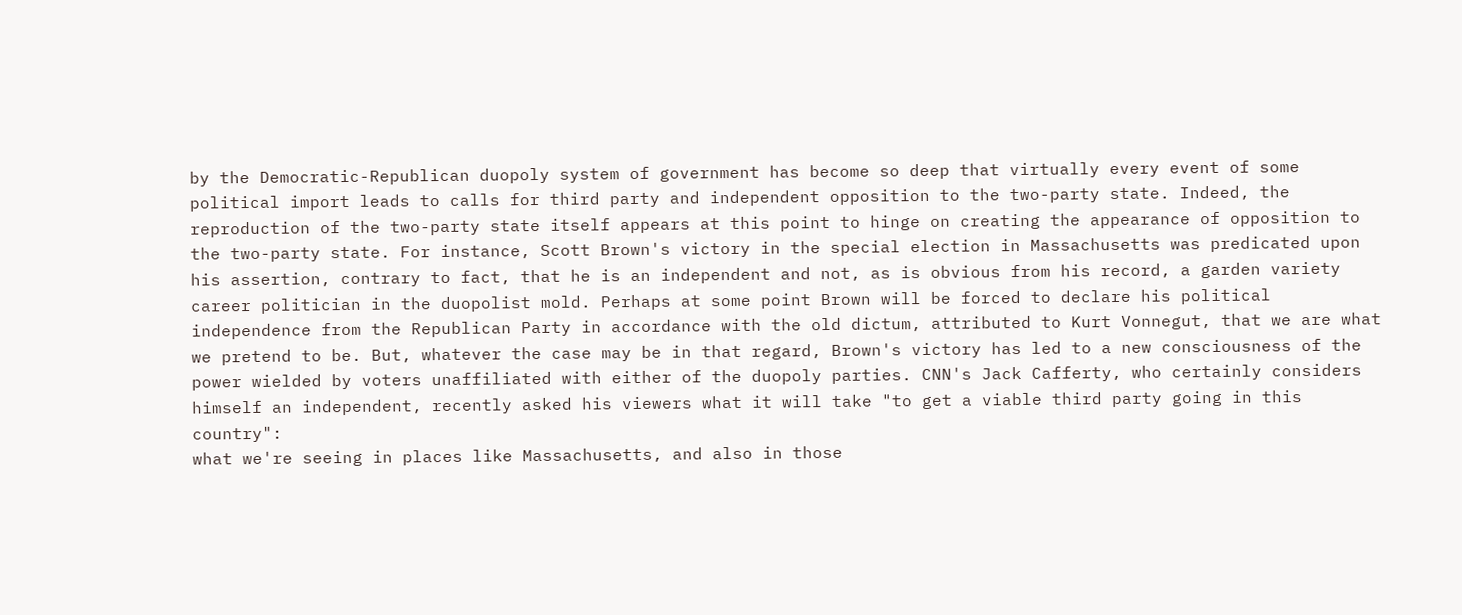by the Democratic-Republican duopoly system of government has become so deep that virtually every event of some political import leads to calls for third party and independent opposition to the two-party state. Indeed, the reproduction of the two-party state itself appears at this point to hinge on creating the appearance of opposition to the two-party state. For instance, Scott Brown's victory in the special election in Massachusetts was predicated upon his assertion, contrary to fact, that he is an independent and not, as is obvious from his record, a garden variety career politician in the duopolist mold. Perhaps at some point Brown will be forced to declare his political independence from the Republican Party in accordance with the old dictum, attributed to Kurt Vonnegut, that we are what we pretend to be. But, whatever the case may be in that regard, Brown's victory has led to a new consciousness of the power wielded by voters unaffiliated with either of the duopoly parties. CNN's Jack Cafferty, who certainly considers himself an independent, recently asked his viewers what it will take "to get a viable third party going in this country":
what we're seeing in places like Massachusetts, and also in those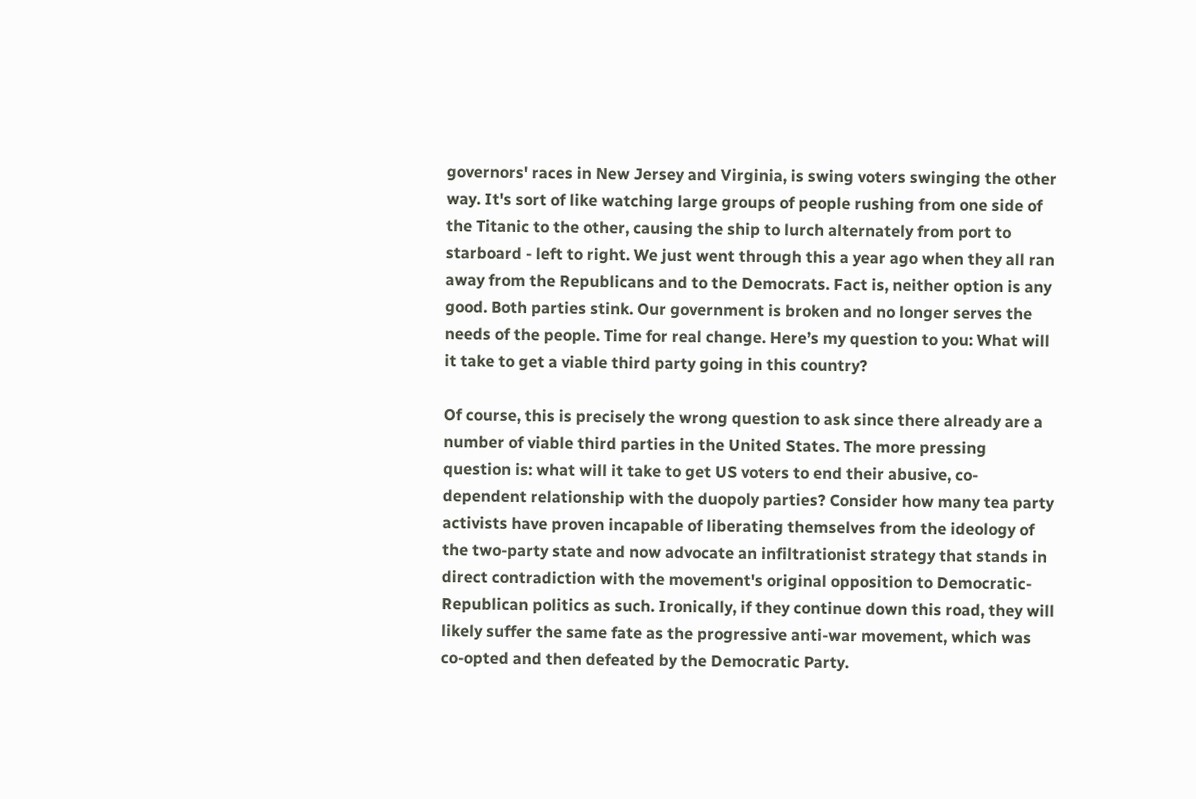governors' races in New Jersey and Virginia, is swing voters swinging the other way. It's sort of like watching large groups of people rushing from one side of the Titanic to the other, causing the ship to lurch alternately from port to starboard - left to right. We just went through this a year ago when they all ran away from the Republicans and to the Democrats. Fact is, neither option is any good. Both parties stink. Our government is broken and no longer serves the needs of the people. Time for real change. Here’s my question to you: What will it take to get a viable third party going in this country?

Of course, this is precisely the wrong question to ask since there already are a number of viable third parties in the United States. The more pressing question is: what will it take to get US voters to end their abusive, co-dependent relationship with the duopoly parties? Consider how many tea party activists have proven incapable of liberating themselves from the ideology of the two-party state and now advocate an infiltrationist strategy that stands in direct contradiction with the movement's original opposition to Democratic-Republican politics as such. Ironically, if they continue down this road, they will likely suffer the same fate as the progressive anti-war movement, which was co-opted and then defeated by the Democratic Party.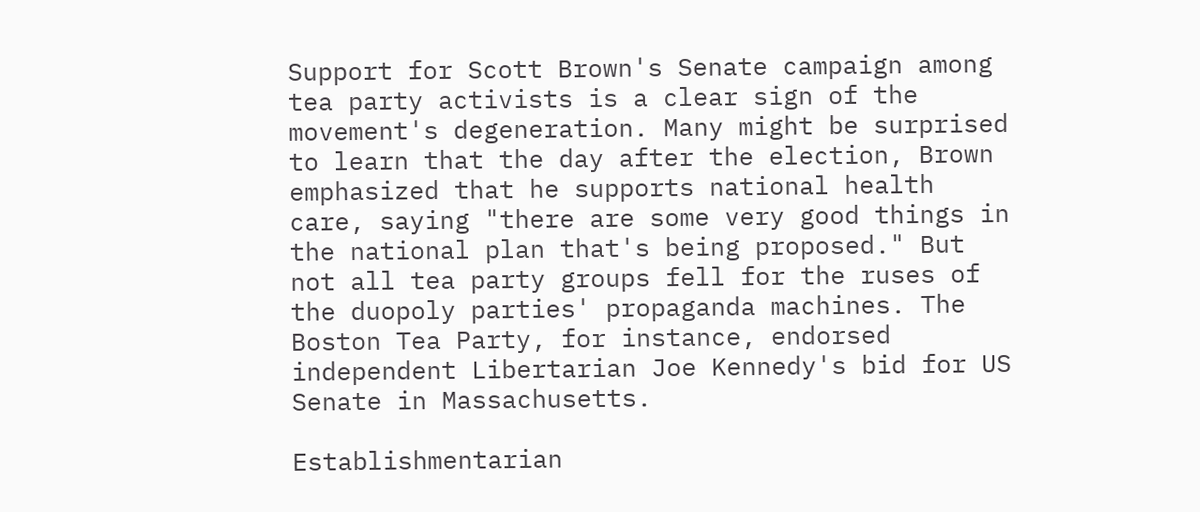Support for Scott Brown's Senate campaign among tea party activists is a clear sign of the movement's degeneration. Many might be surprised to learn that the day after the election, Brown emphasized that he supports national health care, saying "there are some very good things in the national plan that's being proposed." But not all tea party groups fell for the ruses of the duopoly parties' propaganda machines. The Boston Tea Party, for instance, endorsed independent Libertarian Joe Kennedy's bid for US Senate in Massachusetts.

Establishmentarian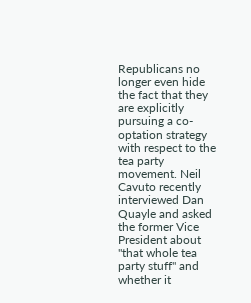Republicans no longer even hide the fact that they are explicitly pursuing a co-optation strategy with respect to the tea party movement. Neil Cavuto recently interviewed Dan Quayle and asked the former Vice President about "that whole tea party stuff" and whether it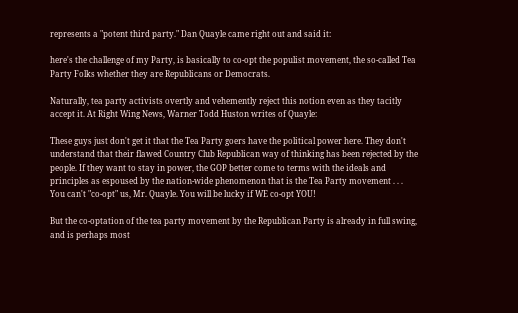represents a "potent third party." Dan Quayle came right out and said it:

here's the challenge of my Party, is basically to co-opt the populist movement, the so-called Tea Party Folks whether they are Republicans or Democrats.

Naturally, tea party activists overtly and vehemently reject this notion even as they tacitly accept it. At Right Wing News, Warner Todd Huston writes of Quayle:

These guys just don't get it that the Tea Party goers have the political power here. They don't understand that their flawed Country Club Republican way of thinking has been rejected by the people. If they want to stay in power, the GOP better come to terms with the ideals and principles as espoused by the nation-wide phenomenon that is the Tea Party movement . . . You can't "co-opt" us, Mr. Quayle. You will be lucky if WE co-opt YOU!

But the co-optation of the tea party movement by the Republican Party is already in full swing, and is perhaps most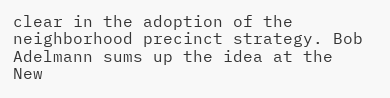clear in the adoption of the neighborhood precinct strategy. Bob Adelmann sums up the idea at the New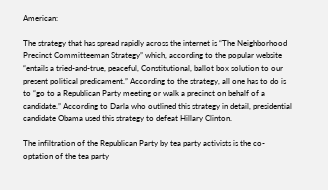American:

The strategy that has spread rapidly across the internet is “The Neighborhood Precinct Committeeman Strategy” which, according to the popular website “entails a tried-and-true, peaceful, Constitutional, ballot box solution to our present political predicament.” According to the strategy, all one has to do is to “go to a Republican Party meeting or walk a precinct on behalf of a candidate.” According to Darla who outlined this strategy in detail, presidential candidate Obama used this strategy to defeat Hillary Clinton.

The infiltration of the Republican Party by tea party activists is the co-optation of the tea party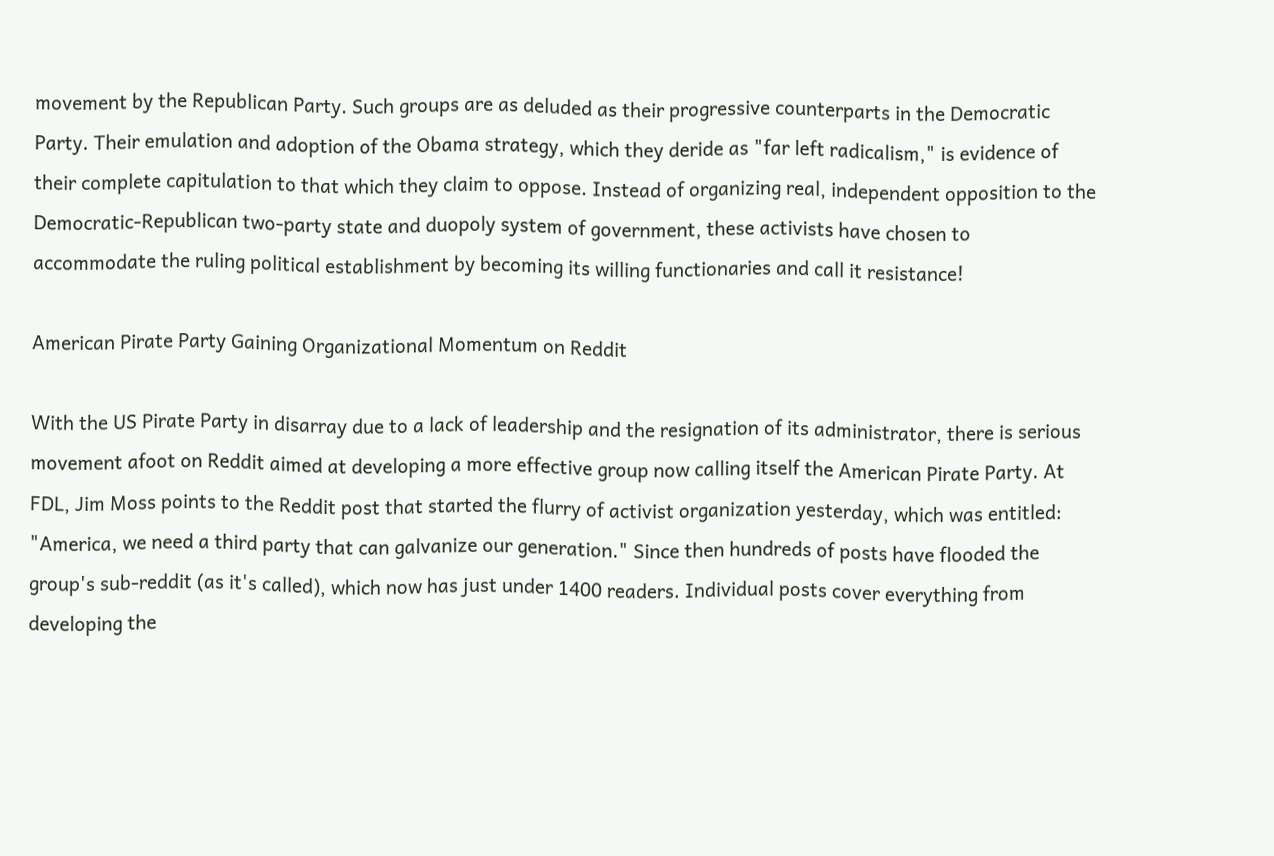movement by the Republican Party. Such groups are as deluded as their progressive counterparts in the Democratic Party. Their emulation and adoption of the Obama strategy, which they deride as "far left radicalism," is evidence of their complete capitulation to that which they claim to oppose. Instead of organizing real, independent opposition to the Democratic-Republican two-party state and duopoly system of government, these activists have chosen to accommodate the ruling political establishment by becoming its willing functionaries and call it resistance!

American Pirate Party Gaining Organizational Momentum on Reddit

With the US Pirate Party in disarray due to a lack of leadership and the resignation of its administrator, there is serious movement afoot on Reddit aimed at developing a more effective group now calling itself the American Pirate Party. At FDL, Jim Moss points to the Reddit post that started the flurry of activist organization yesterday, which was entitled: "America, we need a third party that can galvanize our generation." Since then hundreds of posts have flooded the group's sub-reddit (as it's called), which now has just under 1400 readers. Individual posts cover everything from developing the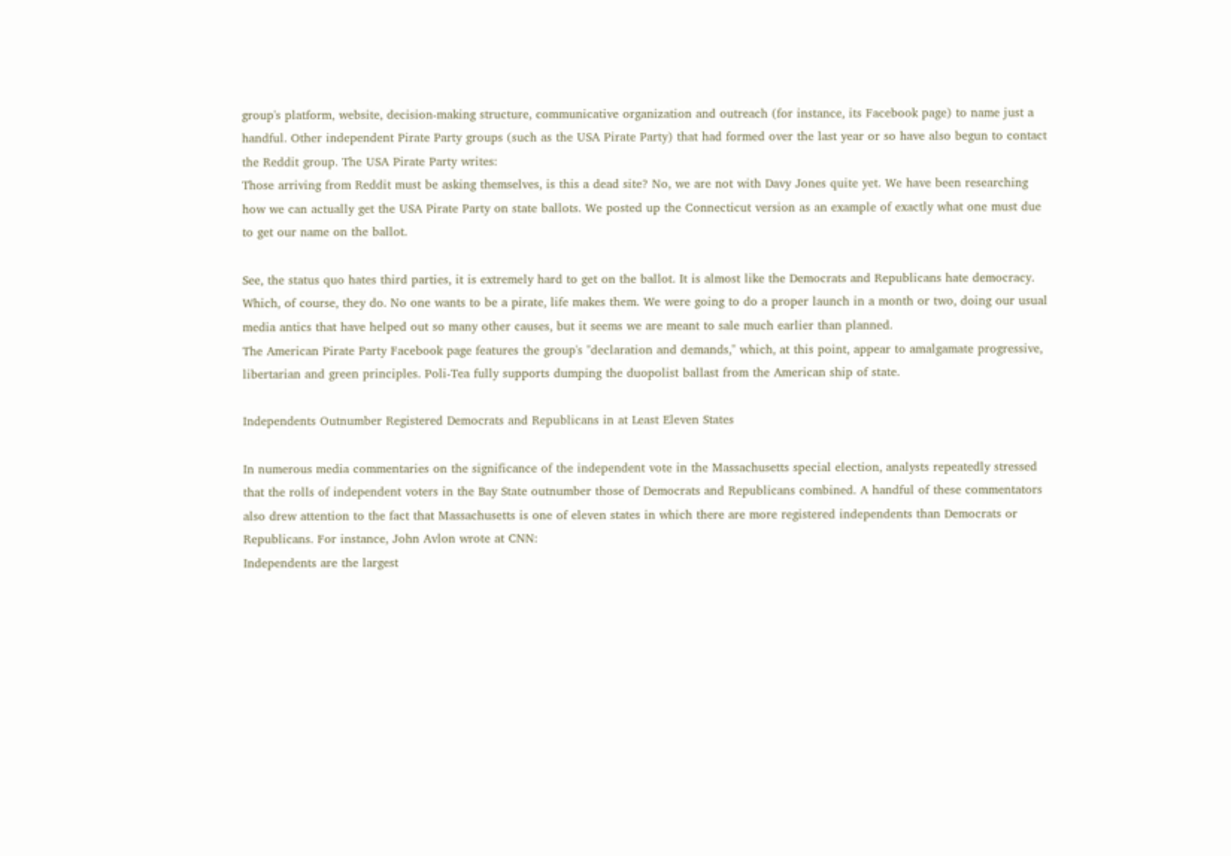group's platform, website, decision-making structure, communicative organization and outreach (for instance, its Facebook page) to name just a handful. Other independent Pirate Party groups (such as the USA Pirate Party) that had formed over the last year or so have also begun to contact the Reddit group. The USA Pirate Party writes:
Those arriving from Reddit must be asking themselves, is this a dead site? No, we are not with Davy Jones quite yet. We have been researching how we can actually get the USA Pirate Party on state ballots. We posted up the Connecticut version as an example of exactly what one must due to get our name on the ballot.

See, the status quo hates third parties, it is extremely hard to get on the ballot. It is almost like the Democrats and Republicans hate democracy. Which, of course, they do. No one wants to be a pirate, life makes them. We were going to do a proper launch in a month or two, doing our usual media antics that have helped out so many other causes, but it seems we are meant to sale much earlier than planned.
The American Pirate Party Facebook page features the group's "declaration and demands," which, at this point, appear to amalgamate progressive, libertarian and green principles. Poli-Tea fully supports dumping the duopolist ballast from the American ship of state.

Independents Outnumber Registered Democrats and Republicans in at Least Eleven States

In numerous media commentaries on the significance of the independent vote in the Massachusetts special election, analysts repeatedly stressed that the rolls of independent voters in the Bay State outnumber those of Democrats and Republicans combined. A handful of these commentators also drew attention to the fact that Massachusetts is one of eleven states in which there are more registered independents than Democrats or Republicans. For instance, John Avlon wrote at CNN:
Independents are the largest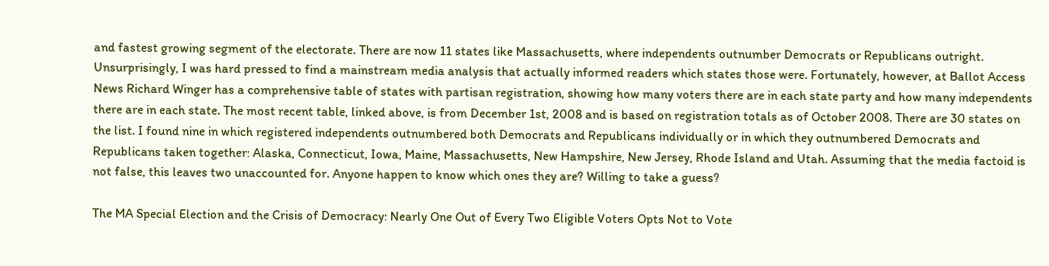and fastest growing segment of the electorate. There are now 11 states like Massachusetts, where independents outnumber Democrats or Republicans outright.
Unsurprisingly, I was hard pressed to find a mainstream media analysis that actually informed readers which states those were. Fortunately, however, at Ballot Access News Richard Winger has a comprehensive table of states with partisan registration, showing how many voters there are in each state party and how many independents there are in each state. The most recent table, linked above, is from December 1st, 2008 and is based on registration totals as of October 2008. There are 30 states on the list. I found nine in which registered independents outnumbered both Democrats and Republicans individually or in which they outnumbered Democrats and Republicans taken together: Alaska, Connecticut, Iowa, Maine, Massachusetts, New Hampshire, New Jersey, Rhode Island and Utah. Assuming that the media factoid is not false, this leaves two unaccounted for. Anyone happen to know which ones they are? Willing to take a guess?

The MA Special Election and the Crisis of Democracy: Nearly One Out of Every Two Eligible Voters Opts Not to Vote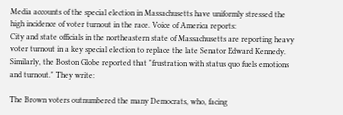Media accounts of the special election in Massachusetts have uniformly stressed the high incidence of voter turnout in the race. Voice of America reports:
City and state officials in the northeastern state of Massachusetts are reporting heavy voter turnout in a key special election to replace the late Senator Edward Kennedy.
Similarly, the Boston Globe reported that "frustration with status quo fuels emotions and turnout." They write:

The Brown voters outnumbered the many Democrats, who, facing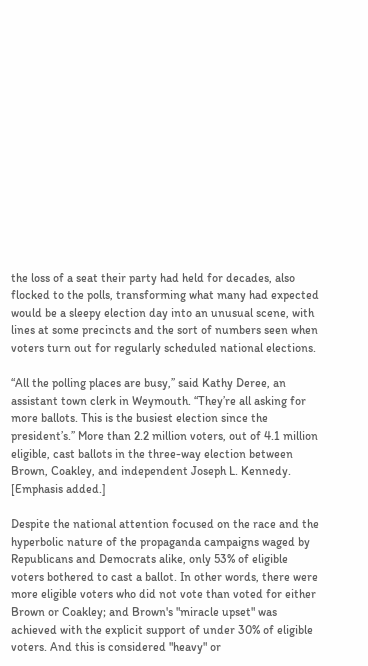the loss of a seat their party had held for decades, also flocked to the polls, transforming what many had expected would be a sleepy election day into an unusual scene, with lines at some precincts and the sort of numbers seen when voters turn out for regularly scheduled national elections.

“All the polling places are busy,’’ said Kathy Deree, an assistant town clerk in Weymouth. “They’re all asking for more ballots. This is the busiest election since the president’s.’’ More than 2.2 million voters, out of 4.1 million eligible, cast ballots in the three-way election between Brown, Coakley, and independent Joseph L. Kennedy. [Emphasis added.]

Despite the national attention focused on the race and the hyperbolic nature of the propaganda campaigns waged by Republicans and Democrats alike, only 53% of eligible voters bothered to cast a ballot. In other words, there were more eligible voters who did not vote than voted for either Brown or Coakley; and Brown's "miracle upset" was achieved with the explicit support of under 30% of eligible voters. And this is considered "heavy" or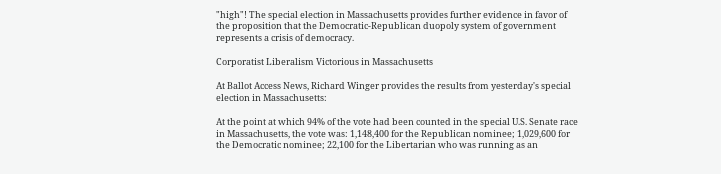"high"! The special election in Massachusetts provides further evidence in favor of the proposition that the Democratic-Republican duopoly system of government represents a crisis of democracy.

Corporatist Liberalism Victorious in Massachusetts

At Ballot Access News, Richard Winger provides the results from yesterday's special election in Massachusetts:

At the point at which 94% of the vote had been counted in the special U.S. Senate race in Massachusetts, the vote was: 1,148,400 for the Republican nominee; 1,029,600 for the Democratic nominee; 22,100 for the Libertarian who was running as an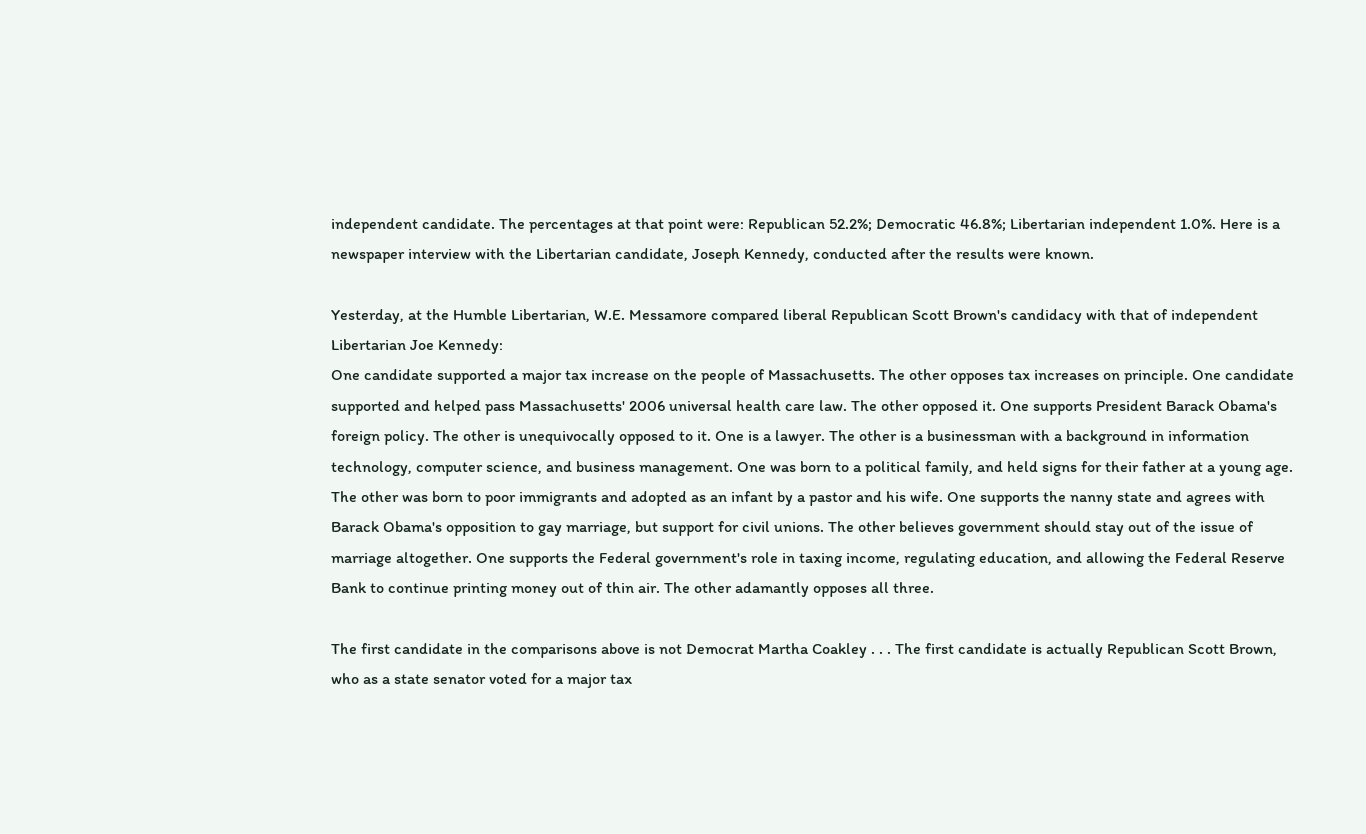independent candidate. The percentages at that point were: Republican 52.2%; Democratic 46.8%; Libertarian independent 1.0%. Here is a newspaper interview with the Libertarian candidate, Joseph Kennedy, conducted after the results were known.

Yesterday, at the Humble Libertarian, W.E. Messamore compared liberal Republican Scott Brown's candidacy with that of independent Libertarian Joe Kennedy:
One candidate supported a major tax increase on the people of Massachusetts. The other opposes tax increases on principle. One candidate supported and helped pass Massachusetts' 2006 universal health care law. The other opposed it. One supports President Barack Obama's foreign policy. The other is unequivocally opposed to it. One is a lawyer. The other is a businessman with a background in information technology, computer science, and business management. One was born to a political family, and held signs for their father at a young age. The other was born to poor immigrants and adopted as an infant by a pastor and his wife. One supports the nanny state and agrees with Barack Obama's opposition to gay marriage, but support for civil unions. The other believes government should stay out of the issue of marriage altogether. One supports the Federal government's role in taxing income, regulating education, and allowing the Federal Reserve Bank to continue printing money out of thin air. The other adamantly opposes all three.

The first candidate in the comparisons above is not Democrat Martha Coakley . . . The first candidate is actually Republican Scott Brown, who as a state senator voted for a major tax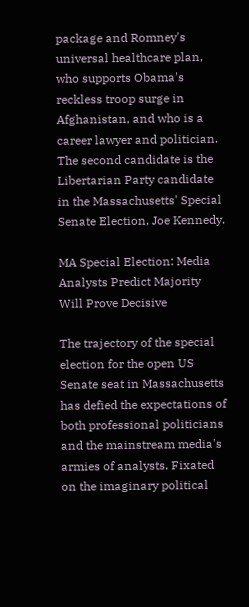package and Romney's universal healthcare plan, who supports Obama's reckless troop surge in Afghanistan, and who is a career lawyer and politician. The second candidate is the Libertarian Party candidate in the Massachusetts' Special Senate Election, Joe Kennedy.

MA Special Election: Media Analysts Predict Majority Will Prove Decisive

The trajectory of the special election for the open US Senate seat in Massachusetts has defied the expectations of both professional politicians and the mainstream media's armies of analysts. Fixated on the imaginary political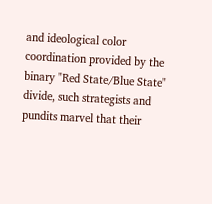and ideological color coordination provided by the binary "Red State/Blue State" divide, such strategists and pundits marvel that their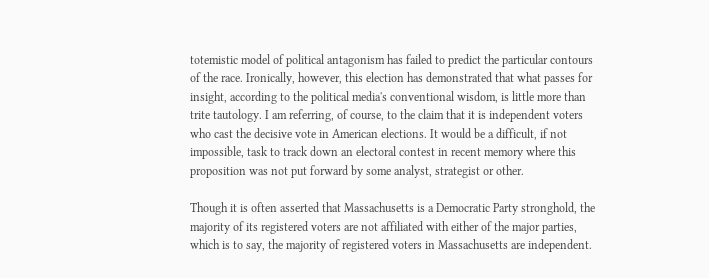totemistic model of political antagonism has failed to predict the particular contours of the race. Ironically, however, this election has demonstrated that what passes for insight, according to the political media's conventional wisdom, is little more than trite tautology. I am referring, of course, to the claim that it is independent voters who cast the decisive vote in American elections. It would be a difficult, if not impossible, task to track down an electoral contest in recent memory where this proposition was not put forward by some analyst, strategist or other.

Though it is often asserted that Massachusetts is a Democratic Party stronghold, the majority of its registered voters are not affiliated with either of the major parties, which is to say, the majority of registered voters in Massachusetts are independent.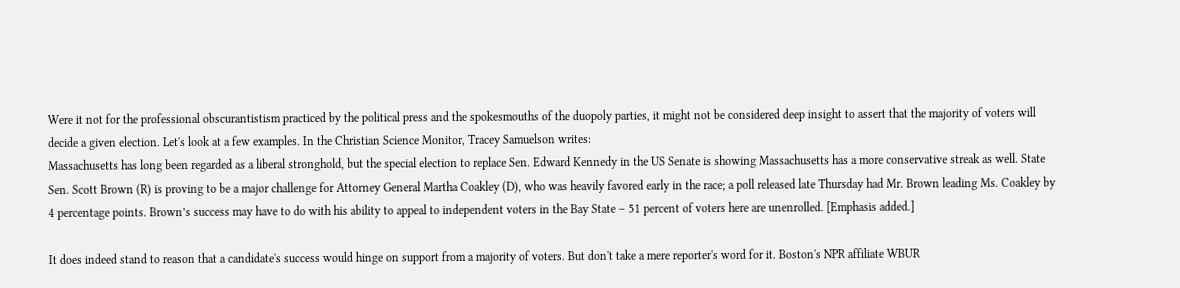Were it not for the professional obscurantistism practiced by the political press and the spokesmouths of the duopoly parties, it might not be considered deep insight to assert that the majority of voters will decide a given election. Let's look at a few examples. In the Christian Science Monitor, Tracey Samuelson writes:
Massachusetts has long been regarded as a liberal stronghold, but the special election to replace Sen. Edward Kennedy in the US Senate is showing Massachusetts has a more conservative streak as well. State Sen. Scott Brown (R) is proving to be a major challenge for Attorney General Martha Coakley (D), who was heavily favored early in the race; a poll released late Thursday had Mr. Brown leading Ms. Coakley by 4 percentage points. Brown’s success may have to do with his ability to appeal to independent voters in the Bay State – 51 percent of voters here are unenrolled. [Emphasis added.]

It does indeed stand to reason that a candidate's success would hinge on support from a majority of voters. But don't take a mere reporter's word for it. Boston's NPR affiliate WBUR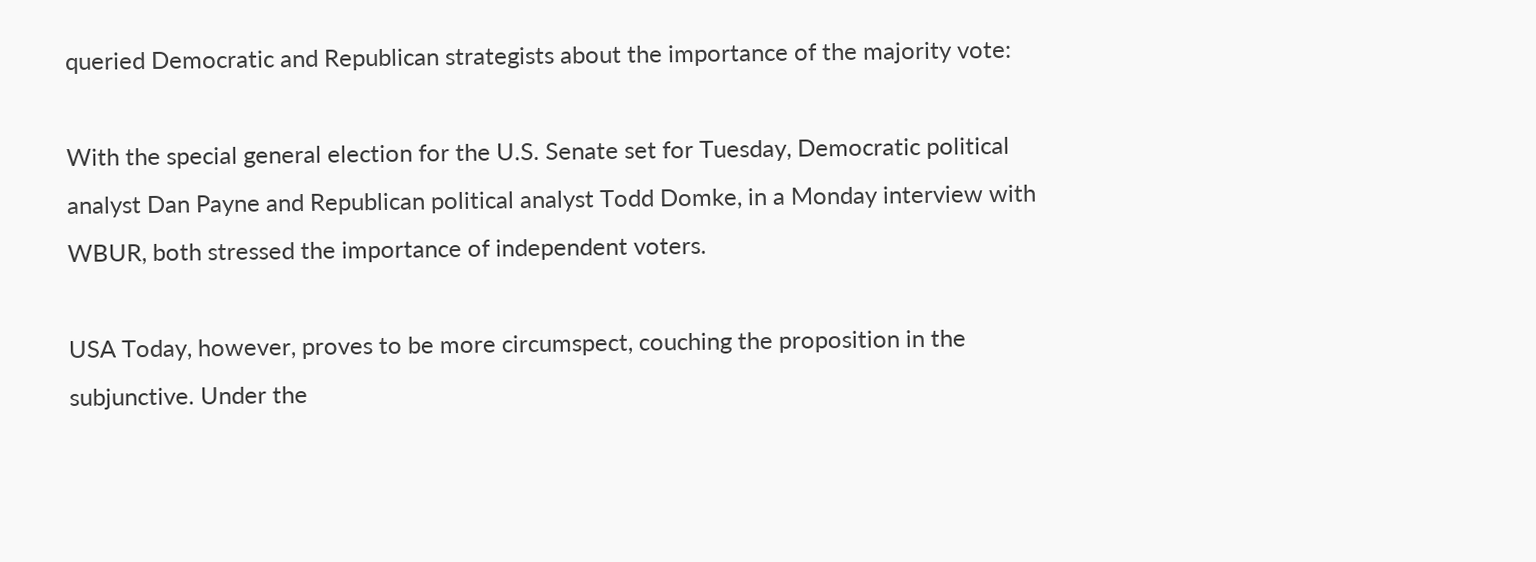queried Democratic and Republican strategists about the importance of the majority vote:

With the special general election for the U.S. Senate set for Tuesday, Democratic political analyst Dan Payne and Republican political analyst Todd Domke, in a Monday interview with WBUR, both stressed the importance of independent voters.

USA Today, however, proves to be more circumspect, couching the proposition in the subjunctive. Under the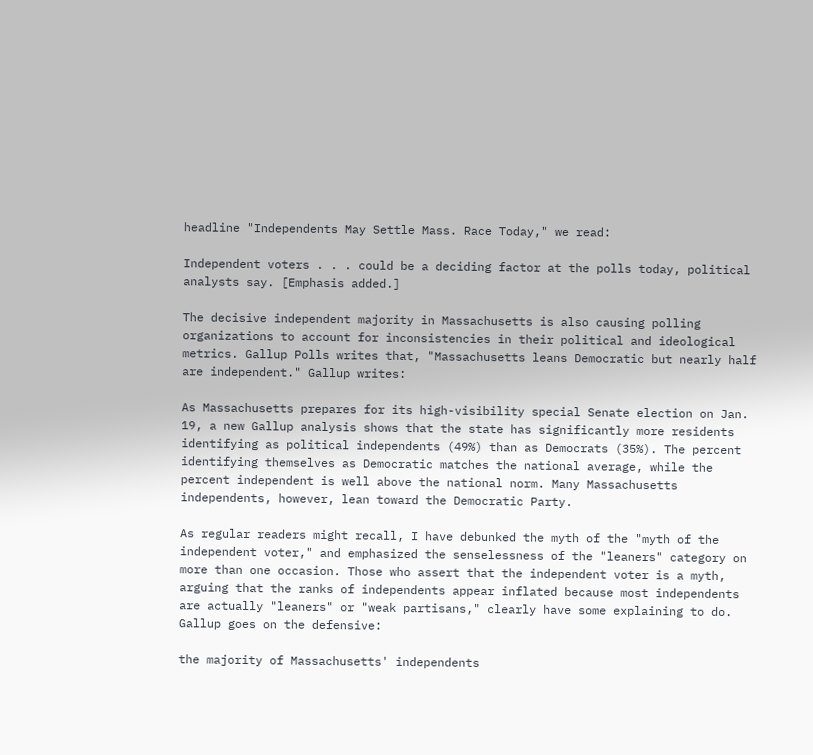headline "Independents May Settle Mass. Race Today," we read:

Independent voters . . . could be a deciding factor at the polls today, political analysts say. [Emphasis added.]

The decisive independent majority in Massachusetts is also causing polling organizations to account for inconsistencies in their political and ideological metrics. Gallup Polls writes that, "Massachusetts leans Democratic but nearly half are independent." Gallup writes:

As Massachusetts prepares for its high-visibility special Senate election on Jan. 19, a new Gallup analysis shows that the state has significantly more residents identifying as political independents (49%) than as Democrats (35%). The percent identifying themselves as Democratic matches the national average, while the percent independent is well above the national norm. Many Massachusetts independents, however, lean toward the Democratic Party.

As regular readers might recall, I have debunked the myth of the "myth of the independent voter," and emphasized the senselessness of the "leaners" category on more than one occasion. Those who assert that the independent voter is a myth, arguing that the ranks of independents appear inflated because most independents are actually "leaners" or "weak partisans," clearly have some explaining to do. Gallup goes on the defensive:

the majority of Massachusetts' independents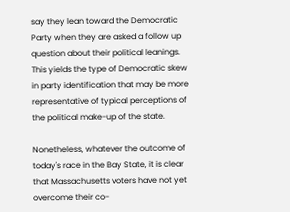say they lean toward the Democratic Party when they are asked a follow up question about their political leanings. This yields the type of Democratic skew in party identification that may be more representative of typical perceptions of the political make-up of the state.

Nonetheless, whatever the outcome of today's race in the Bay State, it is clear that Massachusetts voters have not yet overcome their co-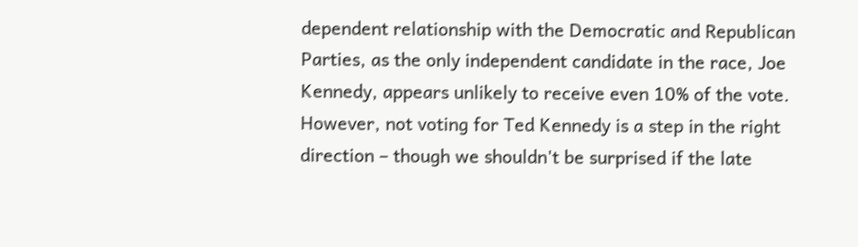dependent relationship with the Democratic and Republican Parties, as the only independent candidate in the race, Joe Kennedy, appears unlikely to receive even 10% of the vote. However, not voting for Ted Kennedy is a step in the right direction – though we shouldn't be surprised if the late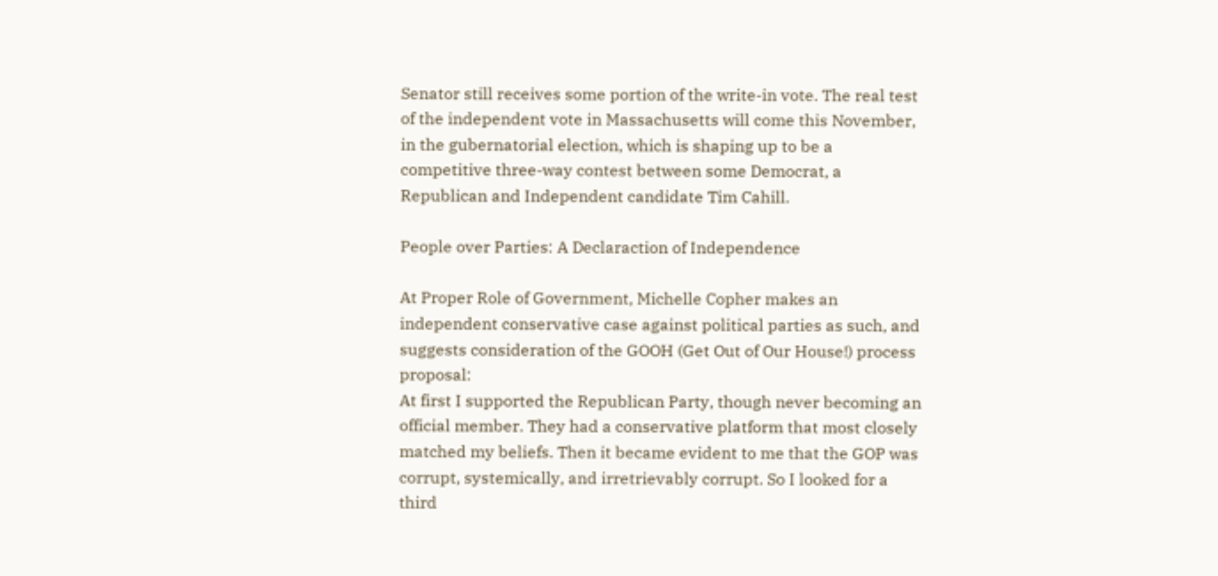Senator still receives some portion of the write-in vote. The real test of the independent vote in Massachusetts will come this November, in the gubernatorial election, which is shaping up to be a competitive three-way contest between some Democrat, a Republican and Independent candidate Tim Cahill.

People over Parties: A Declaraction of Independence

At Proper Role of Government, Michelle Copher makes an independent conservative case against political parties as such, and suggests consideration of the GOOH (Get Out of Our House!) process proposal:
At first I supported the Republican Party, though never becoming an official member. They had a conservative platform that most closely matched my beliefs. Then it became evident to me that the GOP was corrupt, systemically, and irretrievably corrupt. So I looked for a third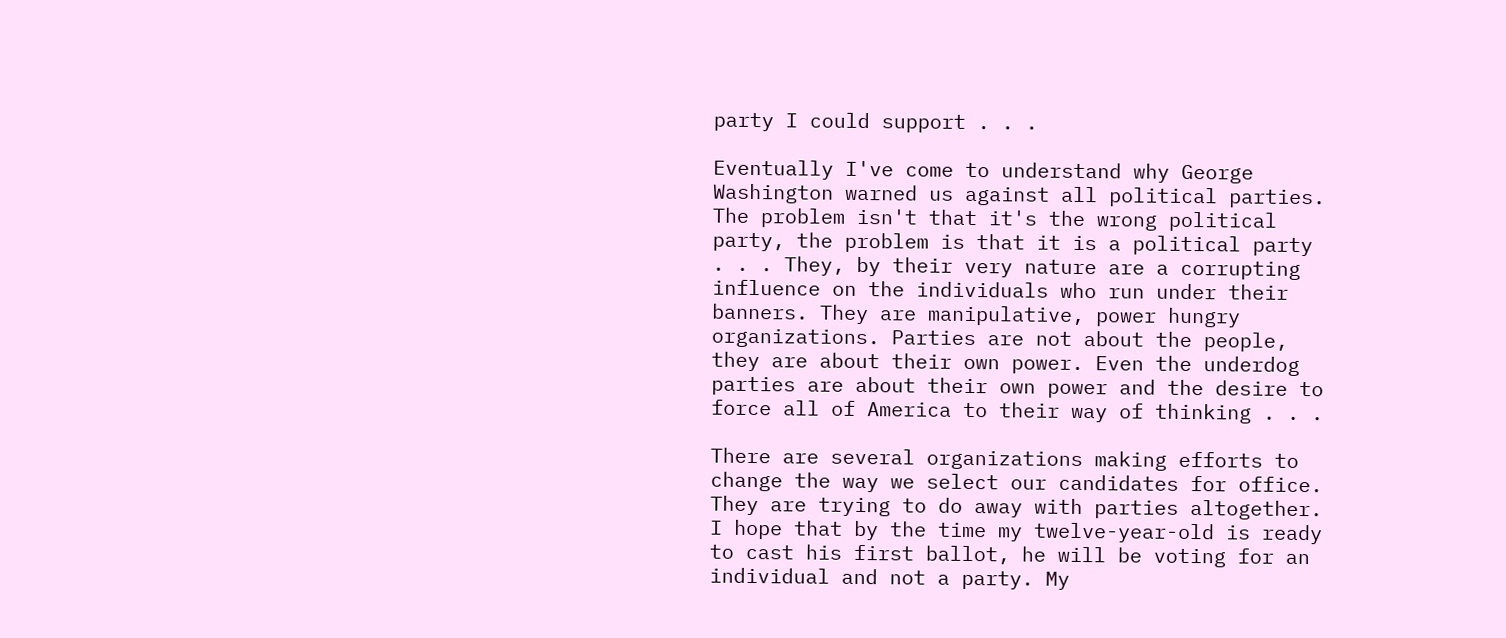party I could support . . .

Eventually I've come to understand why George Washington warned us against all political parties. The problem isn't that it's the wrong political party, the problem is that it is a political party . . . They, by their very nature are a corrupting influence on the individuals who run under their banners. They are manipulative, power hungry organizations. Parties are not about the people, they are about their own power. Even the underdog parties are about their own power and the desire to force all of America to their way of thinking . . .

There are several organizations making efforts to change the way we select our candidates for office. They are trying to do away with parties altogether. I hope that by the time my twelve-year-old is ready to cast his first ballot, he will be voting for an individual and not a party. My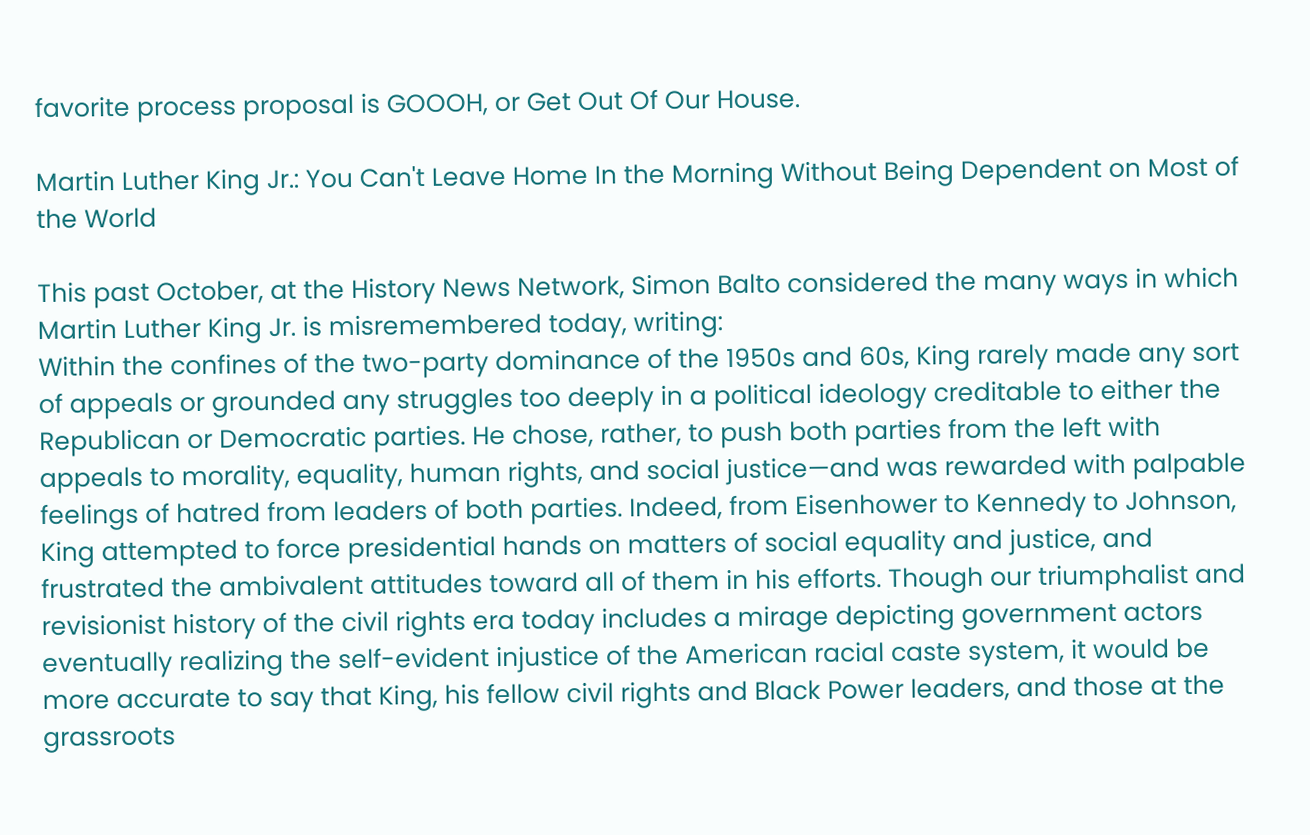favorite process proposal is GOOOH, or Get Out Of Our House.

Martin Luther King Jr.: You Can't Leave Home In the Morning Without Being Dependent on Most of the World

This past October, at the History News Network, Simon Balto considered the many ways in which Martin Luther King Jr. is misremembered today, writing:
Within the confines of the two-party dominance of the 1950s and 60s, King rarely made any sort of appeals or grounded any struggles too deeply in a political ideology creditable to either the Republican or Democratic parties. He chose, rather, to push both parties from the left with appeals to morality, equality, human rights, and social justice—and was rewarded with palpable feelings of hatred from leaders of both parties. Indeed, from Eisenhower to Kennedy to Johnson, King attempted to force presidential hands on matters of social equality and justice, and frustrated the ambivalent attitudes toward all of them in his efforts. Though our triumphalist and revisionist history of the civil rights era today includes a mirage depicting government actors eventually realizing the self-evident injustice of the American racial caste system, it would be more accurate to say that King, his fellow civil rights and Black Power leaders, and those at the grassroots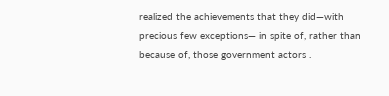realized the achievements that they did—with precious few exceptions— in spite of, rather than because of, those government actors .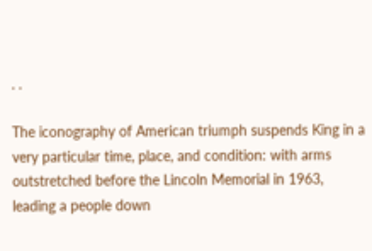. .

The iconography of American triumph suspends King in a very particular time, place, and condition: with arms outstretched before the Lincoln Memorial in 1963, leading a people down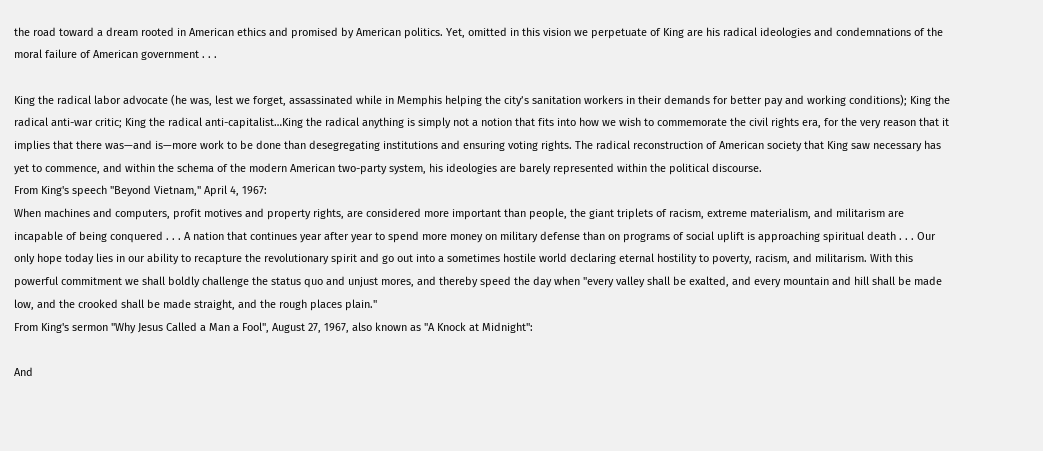the road toward a dream rooted in American ethics and promised by American politics. Yet, omitted in this vision we perpetuate of King are his radical ideologies and condemnations of the moral failure of American government . . .

King the radical labor advocate (he was, lest we forget, assassinated while in Memphis helping the city’s sanitation workers in their demands for better pay and working conditions); King the radical anti-war critic; King the radical anti-capitalist…King the radical anything is simply not a notion that fits into how we wish to commemorate the civil rights era, for the very reason that it implies that there was—and is—more work to be done than desegregating institutions and ensuring voting rights. The radical reconstruction of American society that King saw necessary has yet to commence, and within the schema of the modern American two-party system, his ideologies are barely represented within the political discourse.
From King's speech "Beyond Vietnam," April 4, 1967:
When machines and computers, profit motives and property rights, are considered more important than people, the giant triplets of racism, extreme materialism, and militarism are incapable of being conquered . . . A nation that continues year after year to spend more money on military defense than on programs of social uplift is approaching spiritual death . . . Our only hope today lies in our ability to recapture the revolutionary spirit and go out into a sometimes hostile world declaring eternal hostility to poverty, racism, and militarism. With this powerful commitment we shall boldly challenge the status quo and unjust mores, and thereby speed the day when "every valley shall be exalted, and every mountain and hill shall be made low, and the crooked shall be made straight, and the rough places plain."
From King's sermon "Why Jesus Called a Man a Fool", August 27, 1967, also known as "A Knock at Midnight":

And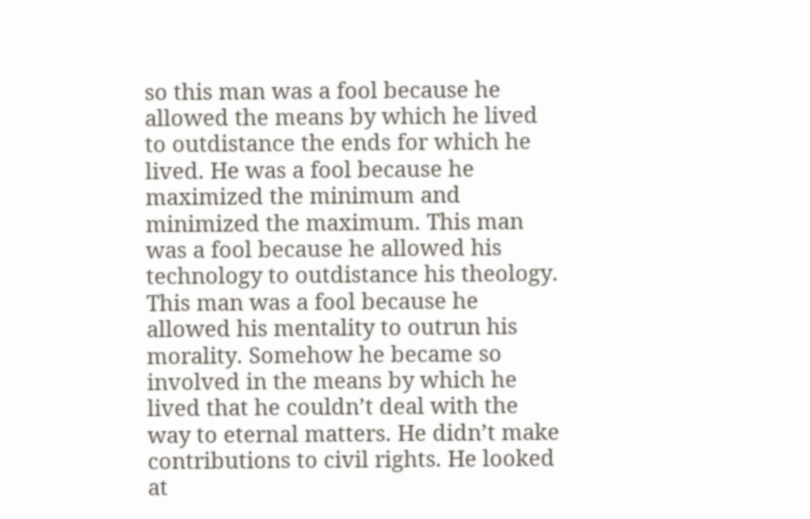so this man was a fool because he allowed the means by which he lived to outdistance the ends for which he lived. He was a fool because he maximized the minimum and minimized the maximum. This man was a fool because he allowed his technology to outdistance his theology. This man was a fool because he allowed his mentality to outrun his morality. Somehow he became so involved in the means by which he lived that he couldn’t deal with the way to eternal matters. He didn’t make contributions to civil rights. He looked at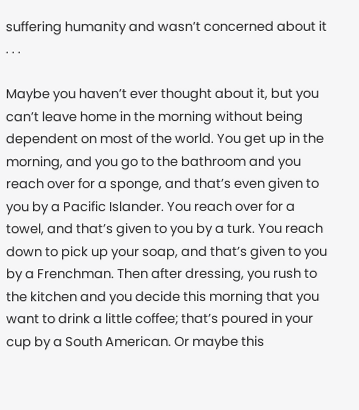suffering humanity and wasn’t concerned about it . . .

Maybe you haven’t ever thought about it, but you can’t leave home in the morning without being dependent on most of the world. You get up in the morning, and you go to the bathroom and you reach over for a sponge, and that’s even given to you by a Pacific Islander. You reach over for a towel, and that’s given to you by a turk. You reach down to pick up your soap, and that’s given to you by a Frenchman. Then after dressing, you rush to the kitchen and you decide this morning that you want to drink a little coffee; that’s poured in your cup by a South American. Or maybe this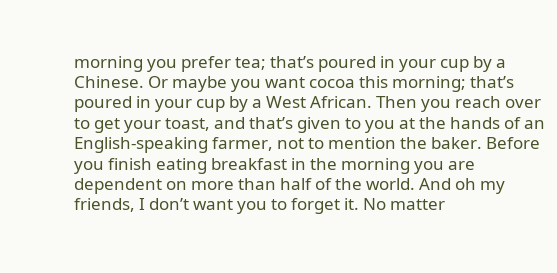morning you prefer tea; that’s poured in your cup by a Chinese. Or maybe you want cocoa this morning; that’s poured in your cup by a West African. Then you reach over to get your toast, and that’s given to you at the hands of an English-speaking farmer, not to mention the baker. Before you finish eating breakfast in the morning you are dependent on more than half of the world. And oh my friends, I don’t want you to forget it. No matter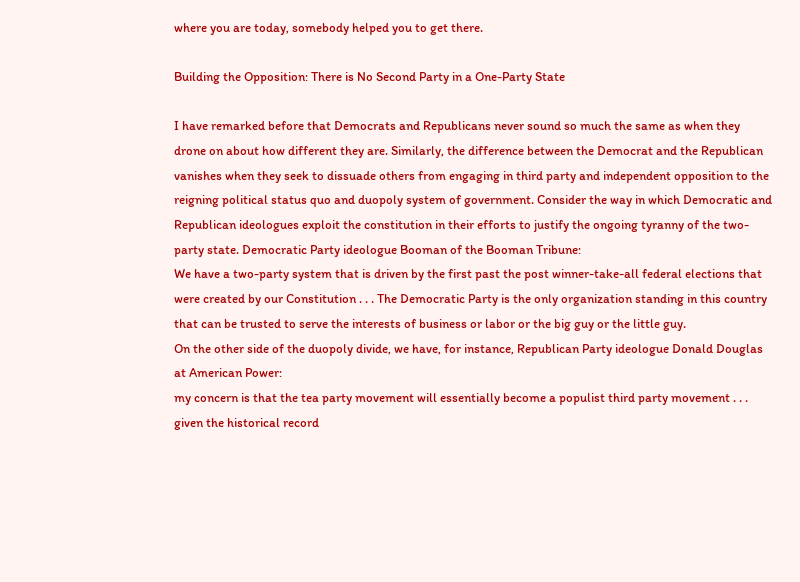where you are today, somebody helped you to get there.

Building the Opposition: There is No Second Party in a One-Party State

I have remarked before that Democrats and Republicans never sound so much the same as when they drone on about how different they are. Similarly, the difference between the Democrat and the Republican vanishes when they seek to dissuade others from engaging in third party and independent opposition to the reigning political status quo and duopoly system of government. Consider the way in which Democratic and Republican ideologues exploit the constitution in their efforts to justify the ongoing tyranny of the two-party state. Democratic Party ideologue Booman of the Booman Tribune:
We have a two-party system that is driven by the first past the post winner-take-all federal elections that were created by our Constitution . . . The Democratic Party is the only organization standing in this country that can be trusted to serve the interests of business or labor or the big guy or the little guy.
On the other side of the duopoly divide, we have, for instance, Republican Party ideologue Donald Douglas at American Power:
my concern is that the tea party movement will essentially become a populist third party movement . . . given the historical record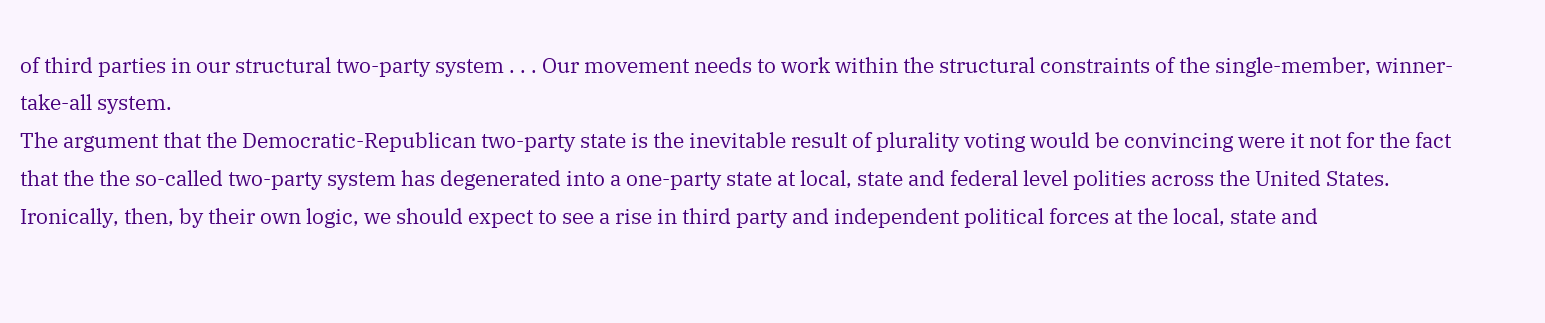of third parties in our structural two-party system . . . Our movement needs to work within the structural constraints of the single-member, winner-take-all system.
The argument that the Democratic-Republican two-party state is the inevitable result of plurality voting would be convincing were it not for the fact that the the so-called two-party system has degenerated into a one-party state at local, state and federal level polities across the United States. Ironically, then, by their own logic, we should expect to see a rise in third party and independent political forces at the local, state and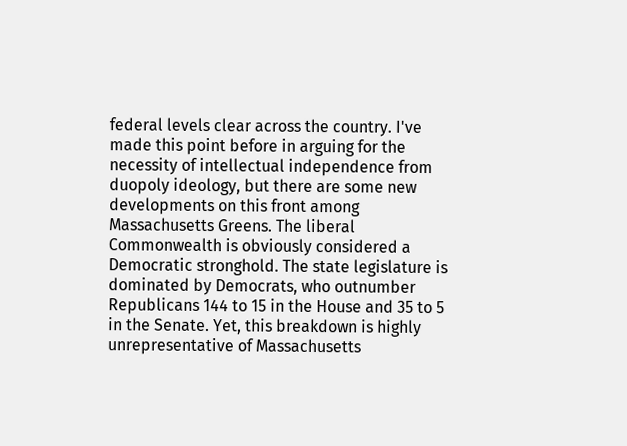federal levels clear across the country. I've made this point before in arguing for the necessity of intellectual independence from duopoly ideology, but there are some new developments on this front among Massachusetts Greens. The liberal Commonwealth is obviously considered a Democratic stronghold. The state legislature is dominated by Democrats, who outnumber Republicans 144 to 15 in the House and 35 to 5 in the Senate. Yet, this breakdown is highly unrepresentative of Massachusetts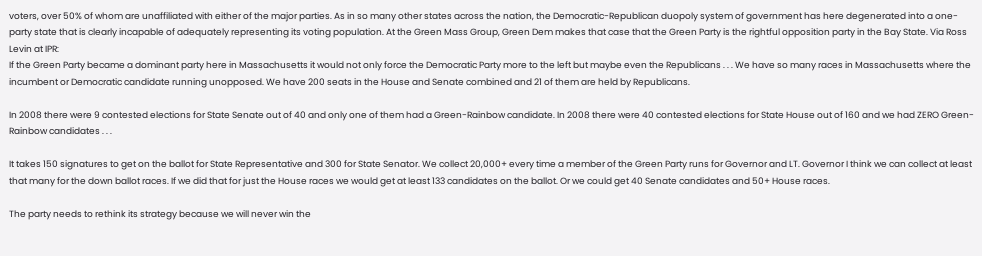voters, over 50% of whom are unaffiliated with either of the major parties. As in so many other states across the nation, the Democratic-Republican duopoly system of government has here degenerated into a one-party state that is clearly incapable of adequately representing its voting population. At the Green Mass Group, Green Dem makes that case that the Green Party is the rightful opposition party in the Bay State. Via Ross Levin at IPR:
If the Green Party became a dominant party here in Massachusetts it would not only force the Democratic Party more to the left but maybe even the Republicans . . . We have so many races in Massachusetts where the incumbent or Democratic candidate running unopposed. We have 200 seats in the House and Senate combined and 21 of them are held by Republicans.

In 2008 there were 9 contested elections for State Senate out of 40 and only one of them had a Green-Rainbow candidate. In 2008 there were 40 contested elections for State House out of 160 and we had ZERO Green-Rainbow candidates . . .

It takes 150 signatures to get on the ballot for State Representative and 300 for State Senator. We collect 20,000+ every time a member of the Green Party runs for Governor and LT. Governor I think we can collect at least that many for the down ballot races. If we did that for just the House races we would get at least 133 candidates on the ballot. Or we could get 40 Senate candidates and 50+ House races.

The party needs to rethink its strategy because we will never win the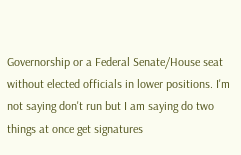Governorship or a Federal Senate/House seat without elected officials in lower positions. I'm not saying don't run but I am saying do two things at once get signatures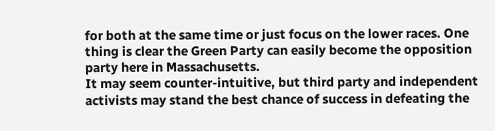for both at the same time or just focus on the lower races. One thing is clear the Green Party can easily become the opposition party here in Massachusetts.
It may seem counter-intuitive, but third party and independent activists may stand the best chance of success in defeating the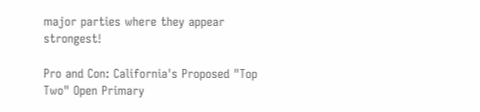major parties where they appear strongest!

Pro and Con: California's Proposed "Top Two" Open Primary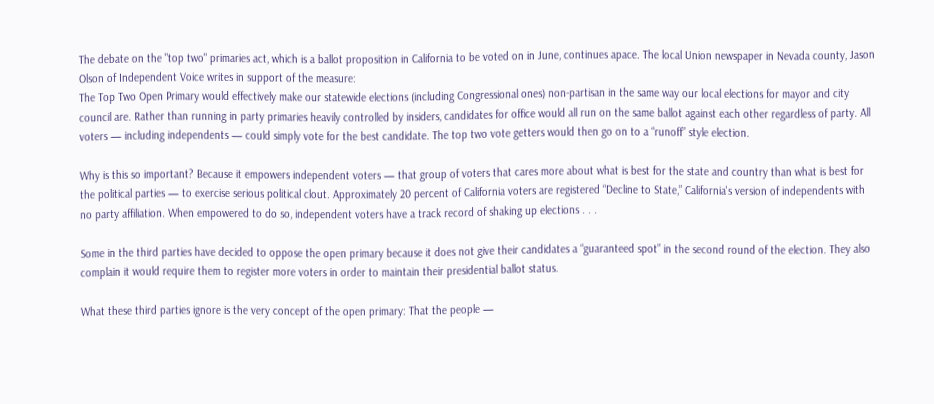The debate on the "top two" primaries act, which is a ballot proposition in California to be voted on in June, continues apace. The local Union newspaper in Nevada county, Jason Olson of Independent Voice writes in support of the measure:
The Top Two Open Primary would effectively make our statewide elections (including Congressional ones) non-partisan in the same way our local elections for mayor and city council are. Rather than running in party primaries heavily controlled by insiders, candidates for office would all run on the same ballot against each other regardless of party. All voters — including independents — could simply vote for the best candidate. The top two vote getters would then go on to a “runoff” style election.

Why is this so important? Because it empowers independent voters — that group of voters that cares more about what is best for the state and country than what is best for the political parties — to exercise serious political clout. Approximately 20 percent of California voters are registered “Decline to State,” California's version of independents with no party affiliation. When empowered to do so, independent voters have a track record of shaking up elections . . .

Some in the third parties have decided to oppose the open primary because it does not give their candidates a “guaranteed spot” in the second round of the election. They also complain it would require them to register more voters in order to maintain their presidential ballot status.

What these third parties ignore is the very concept of the open primary: That the people —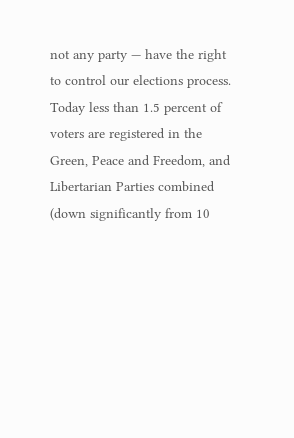not any party — have the right to control our elections process. Today less than 1.5 percent of voters are registered in the Green, Peace and Freedom, and Libertarian Parties combined (down significantly from 10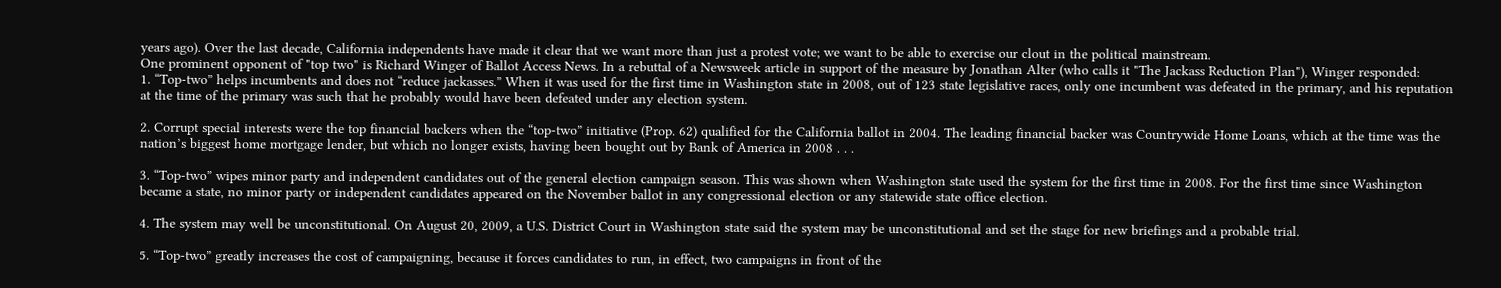years ago). Over the last decade, California independents have made it clear that we want more than just a protest vote; we want to be able to exercise our clout in the political mainstream.
One prominent opponent of "top two" is Richard Winger of Ballot Access News. In a rebuttal of a Newsweek article in support of the measure by Jonathan Alter (who calls it "The Jackass Reduction Plan"), Winger responded:
1. “Top-two” helps incumbents and does not “reduce jackasses.” When it was used for the first time in Washington state in 2008, out of 123 state legislative races, only one incumbent was defeated in the primary, and his reputation at the time of the primary was such that he probably would have been defeated under any election system.

2. Corrupt special interests were the top financial backers when the “top-two” initiative (Prop. 62) qualified for the California ballot in 2004. The leading financial backer was Countrywide Home Loans, which at the time was the nation’s biggest home mortgage lender, but which no longer exists, having been bought out by Bank of America in 2008 . . .

3. “Top-two” wipes minor party and independent candidates out of the general election campaign season. This was shown when Washington state used the system for the first time in 2008. For the first time since Washington became a state, no minor party or independent candidates appeared on the November ballot in any congressional election or any statewide state office election.

4. The system may well be unconstitutional. On August 20, 2009, a U.S. District Court in Washington state said the system may be unconstitutional and set the stage for new briefings and a probable trial.

5. “Top-two” greatly increases the cost of campaigning, because it forces candidates to run, in effect, two campaigns in front of the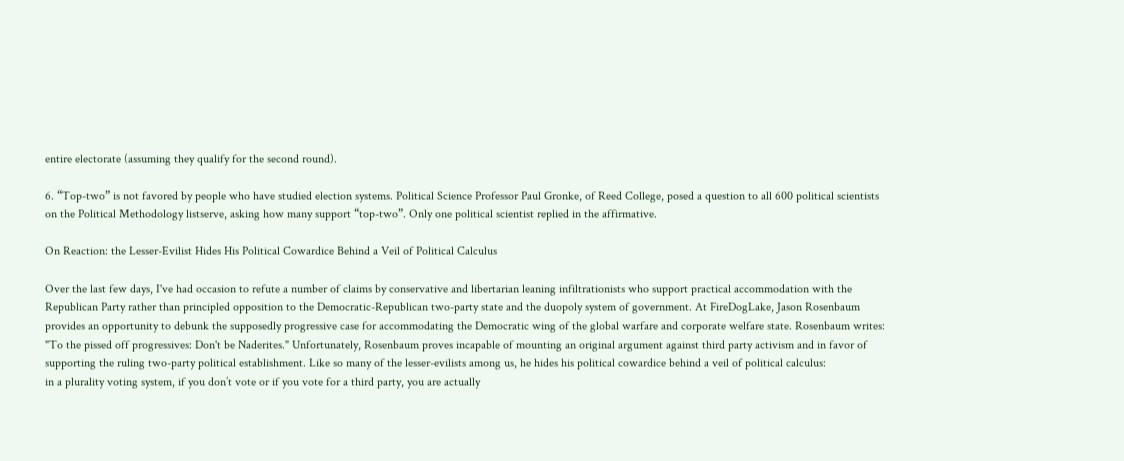entire electorate (assuming they qualify for the second round).

6. “Top-two” is not favored by people who have studied election systems. Political Science Professor Paul Gronke, of Reed College, posed a question to all 600 political scientists on the Political Methodology listserve, asking how many support “top-two”. Only one political scientist replied in the affirmative.

On Reaction: the Lesser-Evilist Hides His Political Cowardice Behind a Veil of Political Calculus

Over the last few days, I've had occasion to refute a number of claims by conservative and libertarian leaning infiltrationists who support practical accommodation with the Republican Party rather than principled opposition to the Democratic-Republican two-party state and the duopoly system of government. At FireDogLake, Jason Rosenbaum provides an opportunity to debunk the supposedly progressive case for accommodating the Democratic wing of the global warfare and corporate welfare state. Rosenbaum writes: "To the pissed off progressives: Don't be Naderites." Unfortunately, Rosenbaum proves incapable of mounting an original argument against third party activism and in favor of supporting the ruling two-party political establishment. Like so many of the lesser-evilists among us, he hides his political cowardice behind a veil of political calculus:
in a plurality voting system, if you don’t vote or if you vote for a third party, you are actually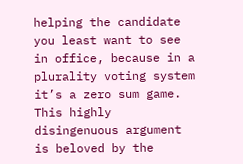helping the candidate you least want to see in office, because in a plurality voting system it’s a zero sum game.
This highly disingenuous argument is beloved by the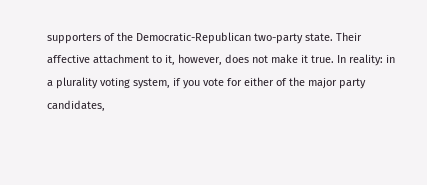supporters of the Democratic-Republican two-party state. Their affective attachment to it, however, does not make it true. In reality: in a plurality voting system, if you vote for either of the major party candidates,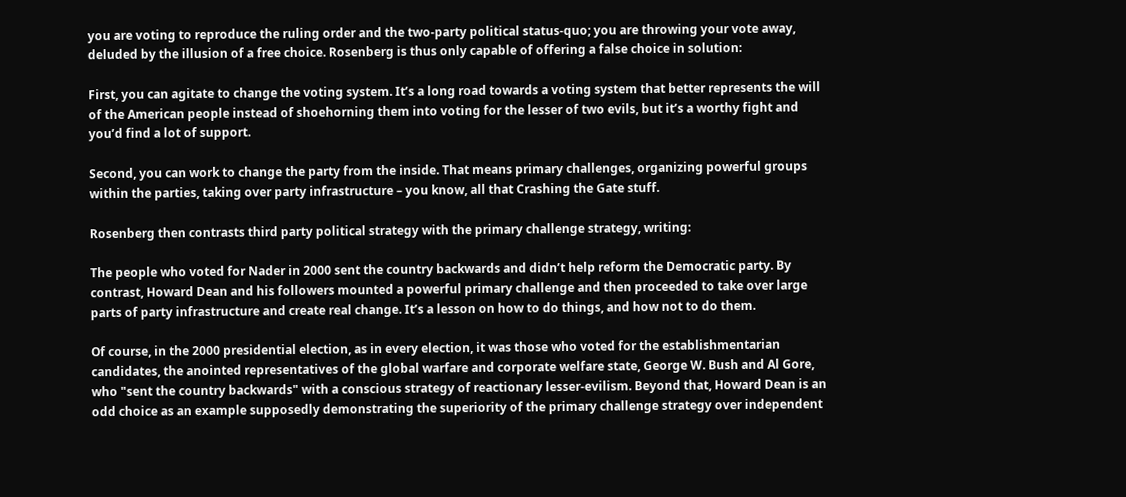you are voting to reproduce the ruling order and the two-party political status-quo; you are throwing your vote away, deluded by the illusion of a free choice. Rosenberg is thus only capable of offering a false choice in solution:

First, you can agitate to change the voting system. It’s a long road towards a voting system that better represents the will of the American people instead of shoehorning them into voting for the lesser of two evils, but it’s a worthy fight and you’d find a lot of support.

Second, you can work to change the party from the inside. That means primary challenges, organizing powerful groups within the parties, taking over party infrastructure – you know, all that Crashing the Gate stuff.

Rosenberg then contrasts third party political strategy with the primary challenge strategy, writing:

The people who voted for Nader in 2000 sent the country backwards and didn’t help reform the Democratic party. By contrast, Howard Dean and his followers mounted a powerful primary challenge and then proceeded to take over large parts of party infrastructure and create real change. It’s a lesson on how to do things, and how not to do them.

Of course, in the 2000 presidential election, as in every election, it was those who voted for the establishmentarian candidates, the anointed representatives of the global warfare and corporate welfare state, George W. Bush and Al Gore, who "sent the country backwards" with a conscious strategy of reactionary lesser-evilism. Beyond that, Howard Dean is an odd choice as an example supposedly demonstrating the superiority of the primary challenge strategy over independent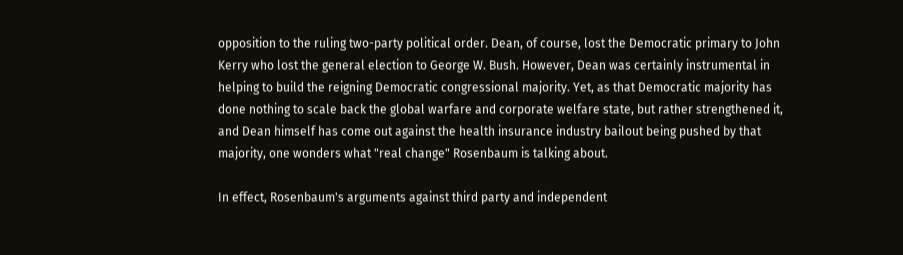opposition to the ruling two-party political order. Dean, of course, lost the Democratic primary to John Kerry who lost the general election to George W. Bush. However, Dean was certainly instrumental in helping to build the reigning Democratic congressional majority. Yet, as that Democratic majority has done nothing to scale back the global warfare and corporate welfare state, but rather strengthened it, and Dean himself has come out against the health insurance industry bailout being pushed by that majority, one wonders what "real change" Rosenbaum is talking about.

In effect, Rosenbaum's arguments against third party and independent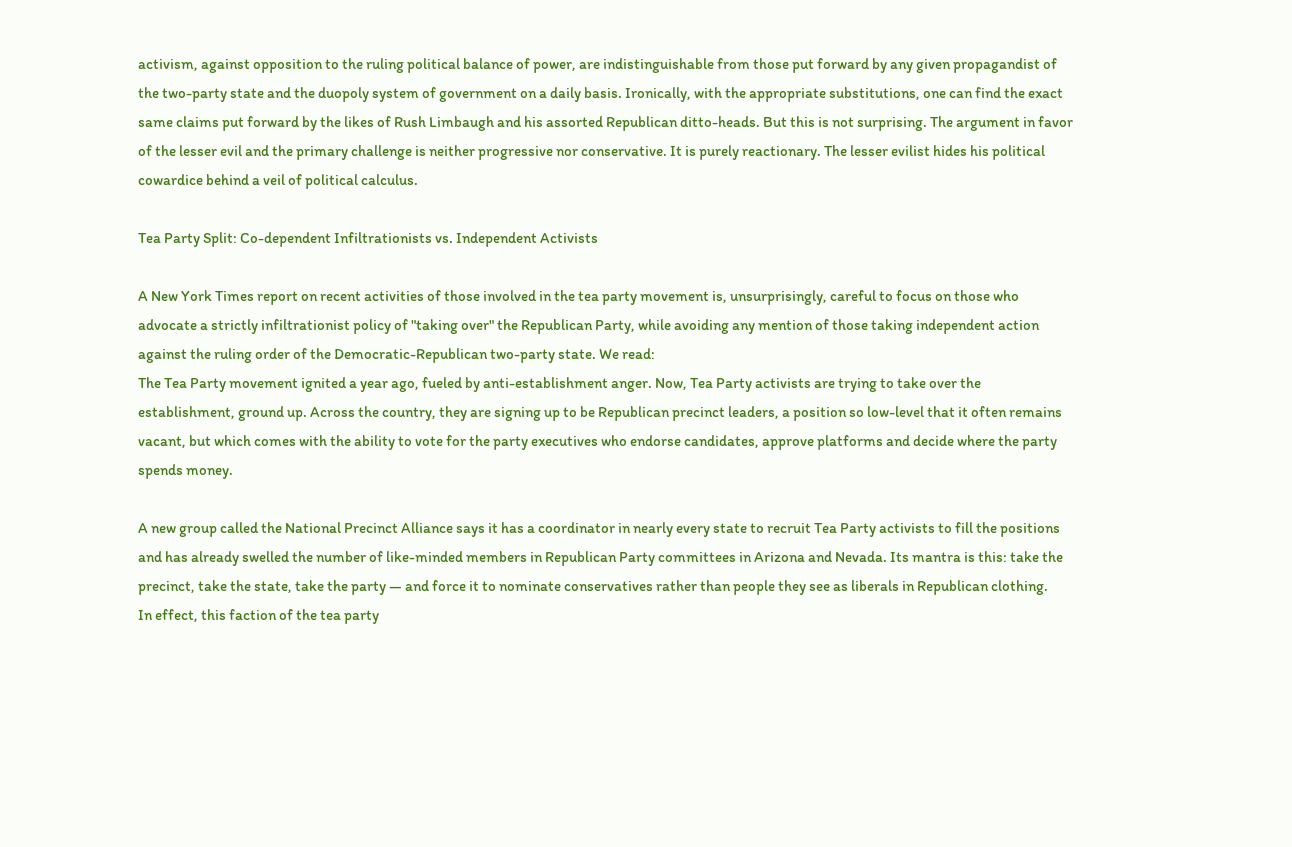activism, against opposition to the ruling political balance of power, are indistinguishable from those put forward by any given propagandist of the two-party state and the duopoly system of government on a daily basis. Ironically, with the appropriate substitutions, one can find the exact same claims put forward by the likes of Rush Limbaugh and his assorted Republican ditto-heads. But this is not surprising. The argument in favor of the lesser evil and the primary challenge is neither progressive nor conservative. It is purely reactionary. The lesser evilist hides his political cowardice behind a veil of political calculus.

Tea Party Split: Co-dependent Infiltrationists vs. Independent Activists

A New York Times report on recent activities of those involved in the tea party movement is, unsurprisingly, careful to focus on those who advocate a strictly infiltrationist policy of "taking over" the Republican Party, while avoiding any mention of those taking independent action against the ruling order of the Democratic-Republican two-party state. We read:
The Tea Party movement ignited a year ago, fueled by anti-establishment anger. Now, Tea Party activists are trying to take over the establishment, ground up. Across the country, they are signing up to be Republican precinct leaders, a position so low-level that it often remains vacant, but which comes with the ability to vote for the party executives who endorse candidates, approve platforms and decide where the party spends money.

A new group called the National Precinct Alliance says it has a coordinator in nearly every state to recruit Tea Party activists to fill the positions and has already swelled the number of like-minded members in Republican Party committees in Arizona and Nevada. Its mantra is this: take the precinct, take the state, take the party — and force it to nominate conservatives rather than people they see as liberals in Republican clothing.
In effect, this faction of the tea party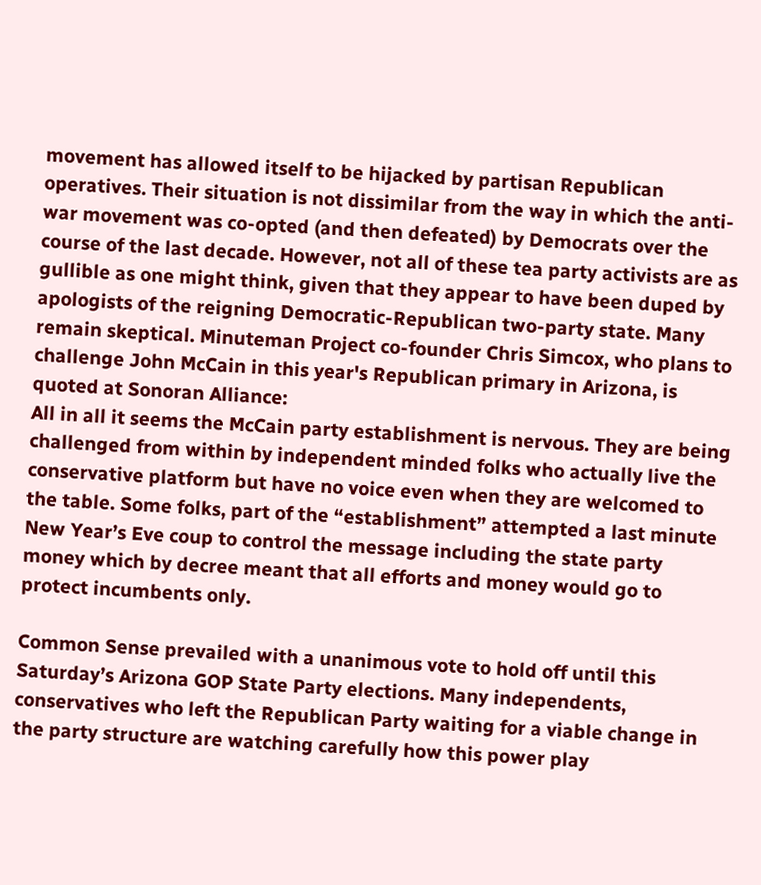movement has allowed itself to be hijacked by partisan Republican operatives. Their situation is not dissimilar from the way in which the anti-war movement was co-opted (and then defeated) by Democrats over the course of the last decade. However, not all of these tea party activists are as gullible as one might think, given that they appear to have been duped by apologists of the reigning Democratic-Republican two-party state. Many remain skeptical. Minuteman Project co-founder Chris Simcox, who plans to challenge John McCain in this year's Republican primary in Arizona, is quoted at Sonoran Alliance:
All in all it seems the McCain party establishment is nervous. They are being challenged from within by independent minded folks who actually live the conservative platform but have no voice even when they are welcomed to the table. Some folks, part of the “establishment” attempted a last minute New Year’s Eve coup to control the message including the state party money which by decree meant that all efforts and money would go to protect incumbents only.

Common Sense prevailed with a unanimous vote to hold off until this Saturday’s Arizona GOP State Party elections. Many independents, conservatives who left the Republican Party waiting for a viable change in the party structure are watching carefully how this power play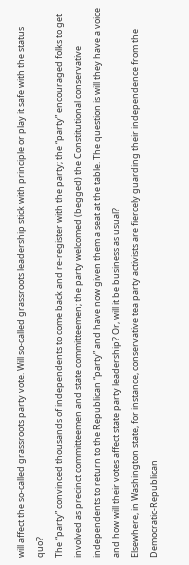will affect the so-called grassroots party vote. Will so-called grassroots leadership stick with principle or play it safe with the status quo?
The “party” convinced thousands of independents to come back and re-register with the party; the “party” encouraged folks to get involved as precinct committeemen and state committeemen; the party welcomed (begged) the Constitutional conservative independents to return to the Republican “party” and have now given them a seat at the table. The question is will they have a voice and how will their votes affect state party leadership? Or, will it be business as usual?
Elsewhere, in Washington state, for instance, conservative tea party activists are fiercely guarding their independence from the Democratic-Republican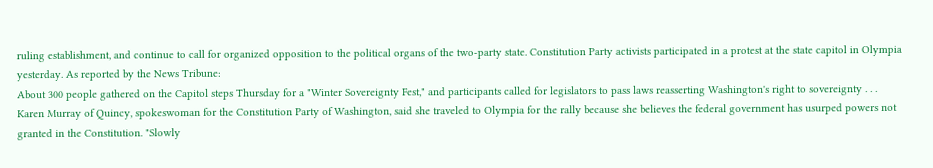ruling establishment, and continue to call for organized opposition to the political organs of the two-party state. Constitution Party activists participated in a protest at the state capitol in Olympia yesterday. As reported by the News Tribune:
About 300 people gathered on the Capitol steps Thursday for a "Winter Sovereignty Fest," and participants called for legislators to pass laws reasserting Washington's right to sovereignty . . .
Karen Murray of Quincy, spokeswoman for the Constitution Party of Washington, said she traveled to Olympia for the rally because she believes the federal government has usurped powers not granted in the Constitution. "Slowly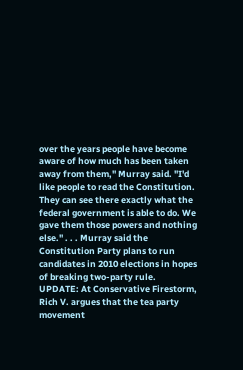over the years people have become aware of how much has been taken away from them," Murray said. "I'd like people to read the Constitution. They can see there exactly what the federal government is able to do. We gave them those powers and nothing else." . . . Murray said the Constitution Party plans to run candidates in 2010 elections in hopes of breaking two-party rule.
UPDATE: At Conservative Firestorm, Rich V. argues that the tea party movement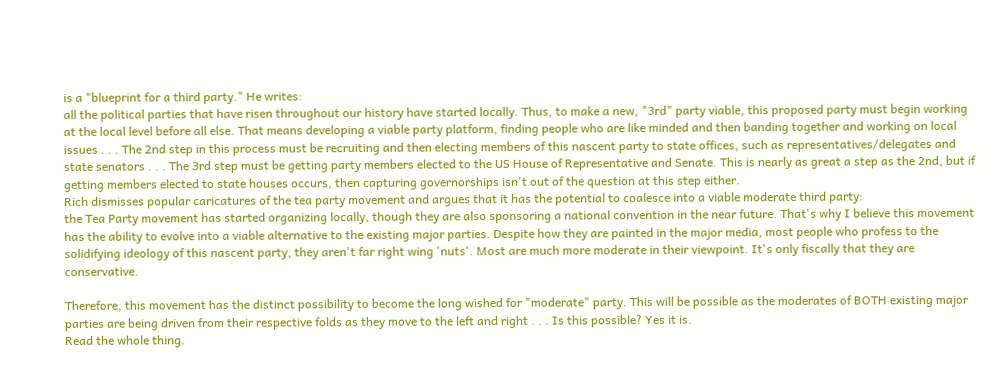is a "blueprint for a third party." He writes:
all the political parties that have risen throughout our history have started locally. Thus, to make a new, "3rd" party viable, this proposed party must begin working at the local level before all else. That means developing a viable party platform, finding people who are like minded and then banding together and working on local issues . . . The 2nd step in this process must be recruiting and then electing members of this nascent party to state offices, such as representatives/delegates and state senators . . . The 3rd step must be getting party members elected to the US House of Representative and Senate. This is nearly as great a step as the 2nd, but if getting members elected to state houses occurs, then capturing governorships isn't out of the question at this step either.
Rich dismisses popular caricatures of the tea party movement and argues that it has the potential to coalesce into a viable moderate third party:
the Tea Party movement has started organizing locally, though they are also sponsoring a national convention in the near future. That's why I believe this movement has the ability to evolve into a viable alternative to the existing major parties. Despite how they are painted in the major media, most people who profess to the solidifying ideology of this nascent party, they aren't far right wing 'nuts'. Most are much more moderate in their viewpoint. It's only fiscally that they are conservative.

Therefore, this movement has the distinct possibility to become the long wished for "moderate" party. This will be possible as the moderates of BOTH existing major parties are being driven from their respective folds as they move to the left and right . . . Is this possible? Yes it is.
Read the whole thing.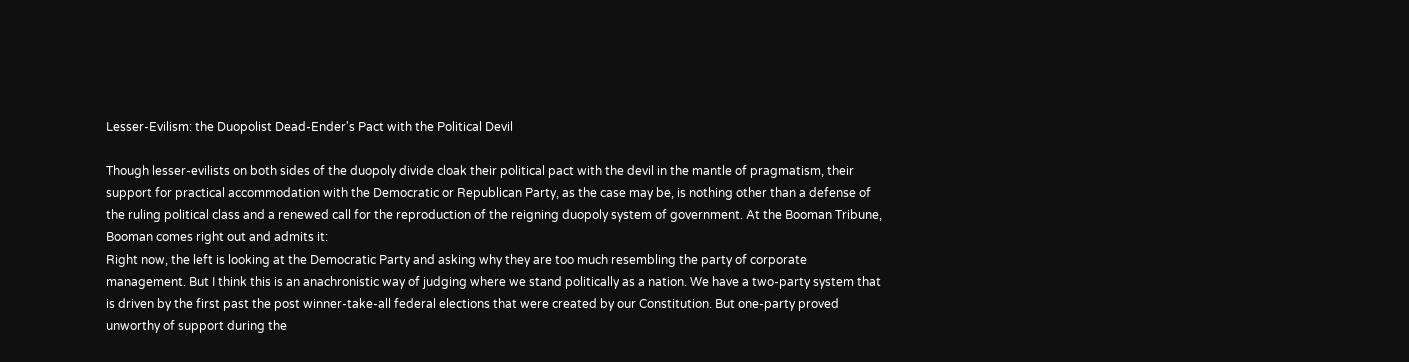Lesser-Evilism: the Duopolist Dead-Ender's Pact with the Political Devil

Though lesser-evilists on both sides of the duopoly divide cloak their political pact with the devil in the mantle of pragmatism, their support for practical accommodation with the Democratic or Republican Party, as the case may be, is nothing other than a defense of the ruling political class and a renewed call for the reproduction of the reigning duopoly system of government. At the Booman Tribune, Booman comes right out and admits it:
Right now, the left is looking at the Democratic Party and asking why they are too much resembling the party of corporate management. But I think this is an anachronistic way of judging where we stand politically as a nation. We have a two-party system that is driven by the first past the post winner-take-all federal elections that were created by our Constitution. But one-party proved unworthy of support during the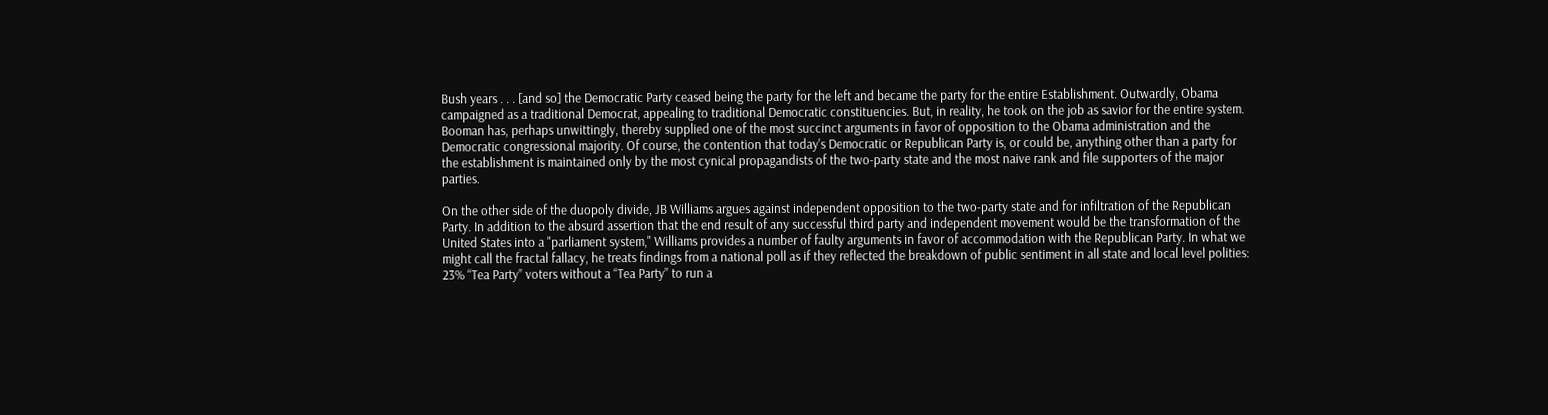Bush years . . . [and so] the Democratic Party ceased being the party for the left and became the party for the entire Establishment. Outwardly, Obama campaigned as a traditional Democrat, appealing to traditional Democratic constituencies. But, in reality, he took on the job as savior for the entire system.
Booman has, perhaps unwittingly, thereby supplied one of the most succinct arguments in favor of opposition to the Obama administration and the Democratic congressional majority. Of course, the contention that today's Democratic or Republican Party is, or could be, anything other than a party for the establishment is maintained only by the most cynical propagandists of the two-party state and the most naive rank and file supporters of the major parties.

On the other side of the duopoly divide, JB Williams argues against independent opposition to the two-party state and for infiltration of the Republican Party. In addition to the absurd assertion that the end result of any successful third party and independent movement would be the transformation of the United States into a "parliament system," Williams provides a number of faulty arguments in favor of accommodation with the Republican Party. In what we might call the fractal fallacy, he treats findings from a national poll as if they reflected the breakdown of public sentiment in all state and local level polities:
23% “Tea Party” voters without a “Tea Party” to run a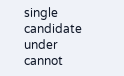single candidate under cannot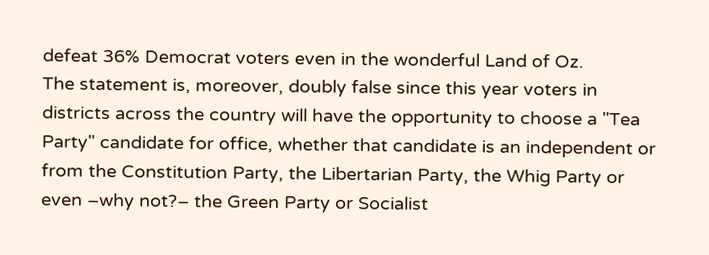defeat 36% Democrat voters even in the wonderful Land of Oz.
The statement is, moreover, doubly false since this year voters in districts across the country will have the opportunity to choose a "Tea Party" candidate for office, whether that candidate is an independent or from the Constitution Party, the Libertarian Party, the Whig Party or even –why not?– the Green Party or Socialist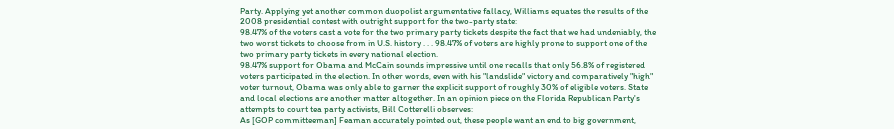Party. Applying yet another common duopolist argumentative fallacy, Williams equates the results of the 2008 presidential contest with outright support for the two-party state:
98.47% of the voters cast a vote for the two primary party tickets despite the fact that we had undeniably, the two worst tickets to choose from in U.S. history . . . 98.47% of voters are highly prone to support one of the two primary party tickets in every national election.
98.47% support for Obama and McCain sounds impressive until one recalls that only 56.8% of registered voters participated in the election. In other words, even with his "landslide" victory and comparatively "high" voter turnout, Obama was only able to garner the explicit support of roughly 30% of eligible voters. State and local elections are another matter altogether. In an opinion piece on the Florida Republican Party's attempts to court tea party activists, Bill Cotterelli observes:
As [GOP committeeman] Feaman accurately pointed out, these people want an end to big government,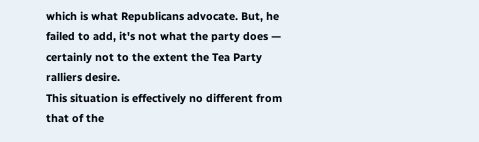which is what Republicans advocate. But, he failed to add, it's not what the party does — certainly not to the extent the Tea Party ralliers desire.
This situation is effectively no different from that of the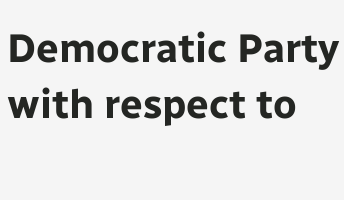Democratic Party with respect to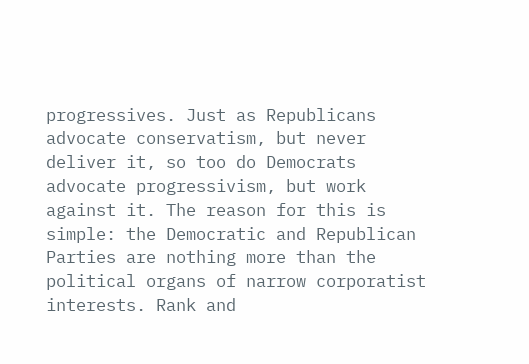progressives. Just as Republicans advocate conservatism, but never deliver it, so too do Democrats advocate progressivism, but work against it. The reason for this is simple: the Democratic and Republican Parties are nothing more than the political organs of narrow corporatist interests. Rank and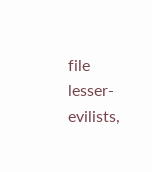file lesser-evilists,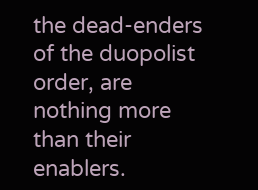the dead-enders of the duopolist order, are nothing more than their enablers.